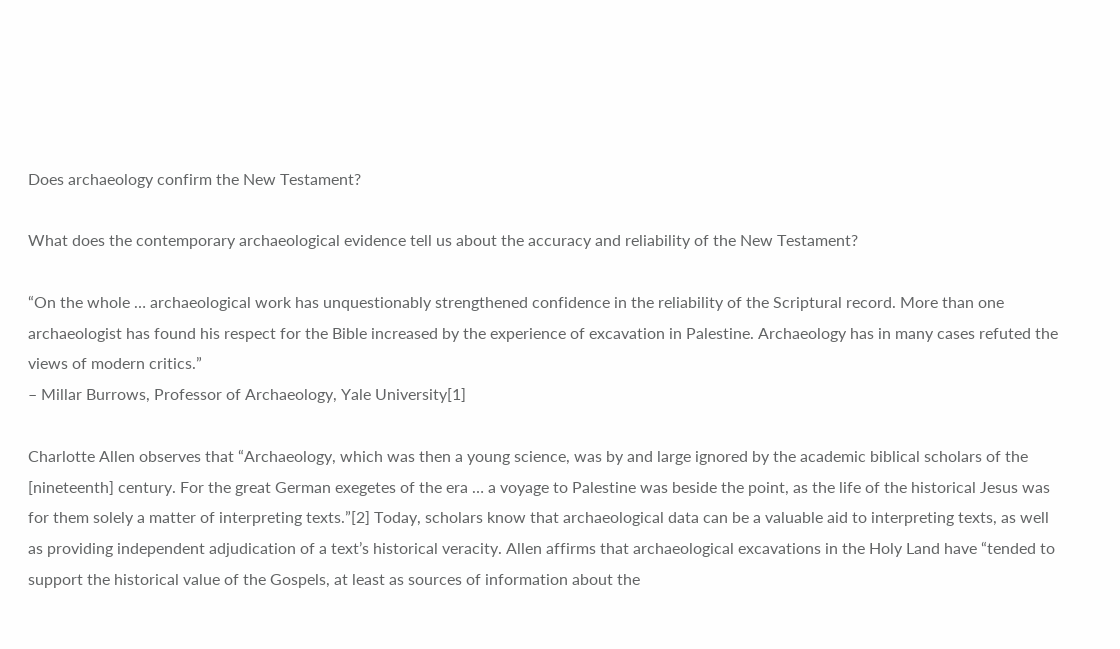Does archaeology confirm the New Testament?

What does the contemporary archaeological evidence tell us about the accuracy and reliability of the New Testament?

“On the whole … archaeological work has unquestionably strengthened confidence in the reliability of the Scriptural record. More than one archaeologist has found his respect for the Bible increased by the experience of excavation in Palestine. Archaeology has in many cases refuted the views of modern critics.”
– Millar Burrows, Professor of Archaeology, Yale University[1]

Charlotte Allen observes that “Archaeology, which was then a young science, was by and large ignored by the academic biblical scholars of the [nineteenth] century. For the great German exegetes of the era … a voyage to Palestine was beside the point, as the life of the historical Jesus was for them solely a matter of interpreting texts.”[2] Today, scholars know that archaeological data can be a valuable aid to interpreting texts, as well as providing independent adjudication of a text’s historical veracity. Allen affirms that archaeological excavations in the Holy Land have “tended to support the historical value of the Gospels, at least as sources of information about the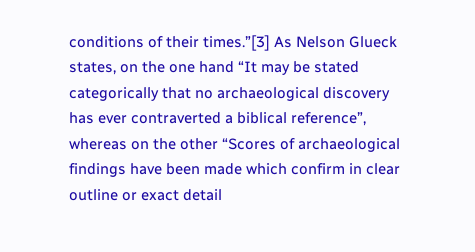conditions of their times.”[3] As Nelson Glueck states, on the one hand “It may be stated categorically that no archaeological discovery has ever contraverted a biblical reference”, whereas on the other “Scores of archaeological findings have been made which confirm in clear outline or exact detail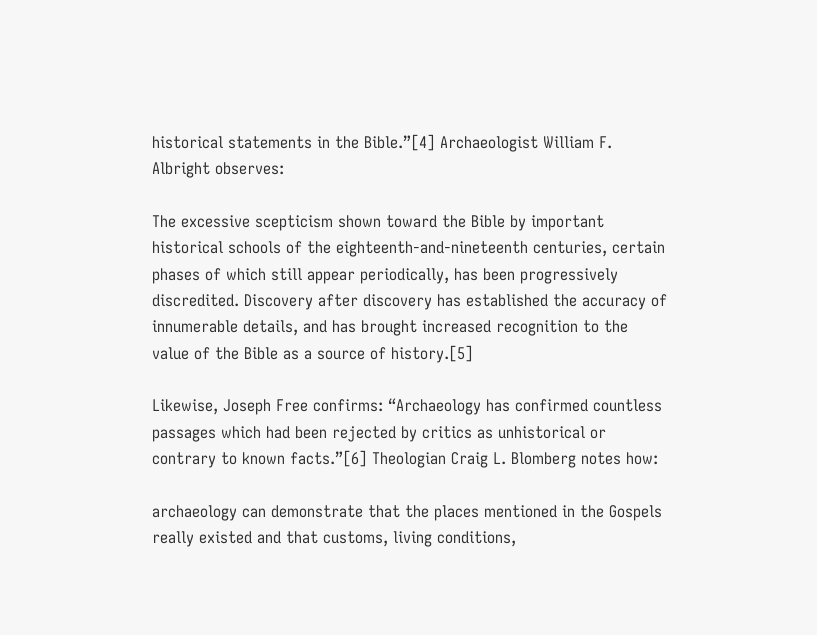historical statements in the Bible.”[4] Archaeologist William F. Albright observes:

The excessive scepticism shown toward the Bible by important historical schools of the eighteenth-and-nineteenth centuries, certain phases of which still appear periodically, has been progressively discredited. Discovery after discovery has established the accuracy of innumerable details, and has brought increased recognition to the value of the Bible as a source of history.[5]

Likewise, Joseph Free confirms: “Archaeology has confirmed countless passages which had been rejected by critics as unhistorical or contrary to known facts.”[6] Theologian Craig L. Blomberg notes how:

archaeology can demonstrate that the places mentioned in the Gospels really existed and that customs, living conditions,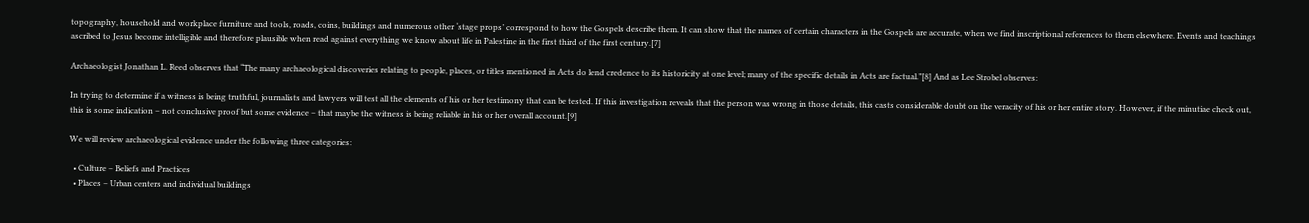topography, household and workplace furniture and tools, roads, coins, buildings and numerous other ‘stage props’ correspond to how the Gospels describe them. It can show that the names of certain characters in the Gospels are accurate, when we find inscriptional references to them elsewhere. Events and teachings ascribed to Jesus become intelligible and therefore plausible when read against everything we know about life in Palestine in the first third of the first century.[7]

Archaeologist Jonathan L. Reed observes that “The many archaeological discoveries relating to people, places, or titles mentioned in Acts do lend credence to its historicity at one level; many of the specific details in Acts are factual.”[8] And as Lee Strobel observes:

In trying to determine if a witness is being truthful, journalists and lawyers will test all the elements of his or her testimony that can be tested. If this investigation reveals that the person was wrong in those details, this casts considerable doubt on the veracity of his or her entire story. However, if the minutiae check out, this is some indication – not conclusive proof but some evidence – that maybe the witness is being reliable in his or her overall account.[9]

We will review archaeological evidence under the following three categories:

  • Culture – Beliefs and Practices
  • Places – Urban centers and individual buildings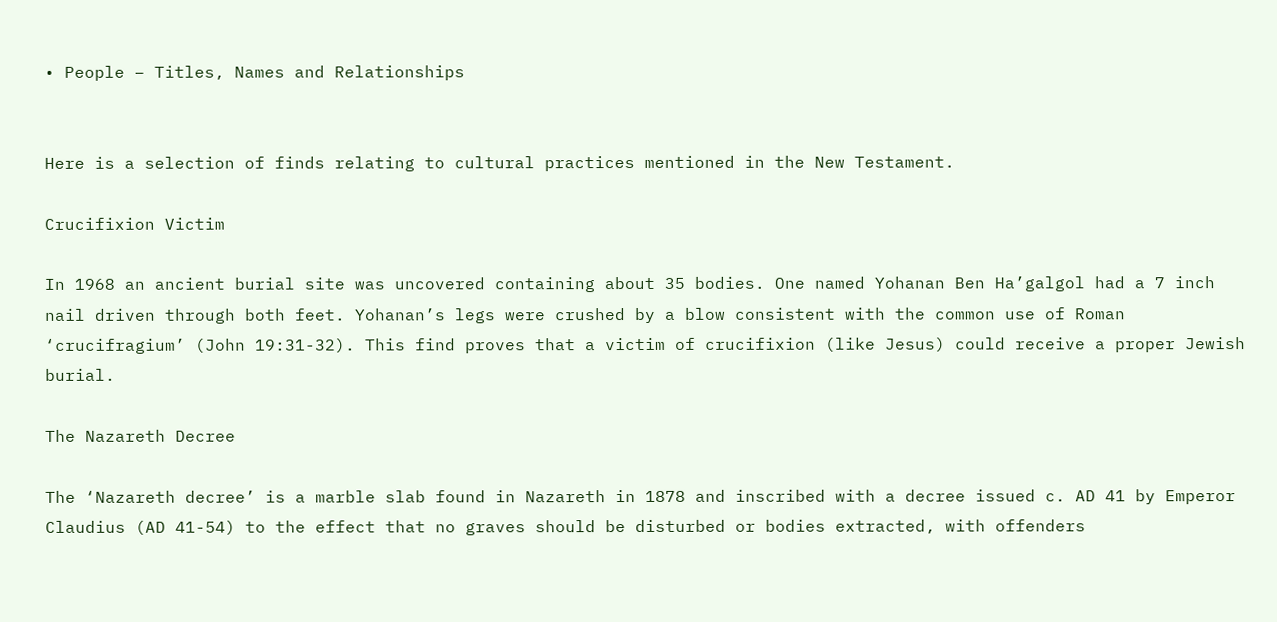• People – Titles, Names and Relationships


Here is a selection of finds relating to cultural practices mentioned in the New Testament.

Crucifixion Victim

In 1968 an ancient burial site was uncovered containing about 35 bodies. One named Yohanan Ben Ha’galgol had a 7 inch nail driven through both feet. Yohanan’s legs were crushed by a blow consistent with the common use of Roman ‘crucifragium’ (John 19:31-32). This find proves that a victim of crucifixion (like Jesus) could receive a proper Jewish burial.

The Nazareth Decree

The ‘Nazareth decree’ is a marble slab found in Nazareth in 1878 and inscribed with a decree issued c. AD 41 by Emperor Claudius (AD 41-54) to the effect that no graves should be disturbed or bodies extracted, with offenders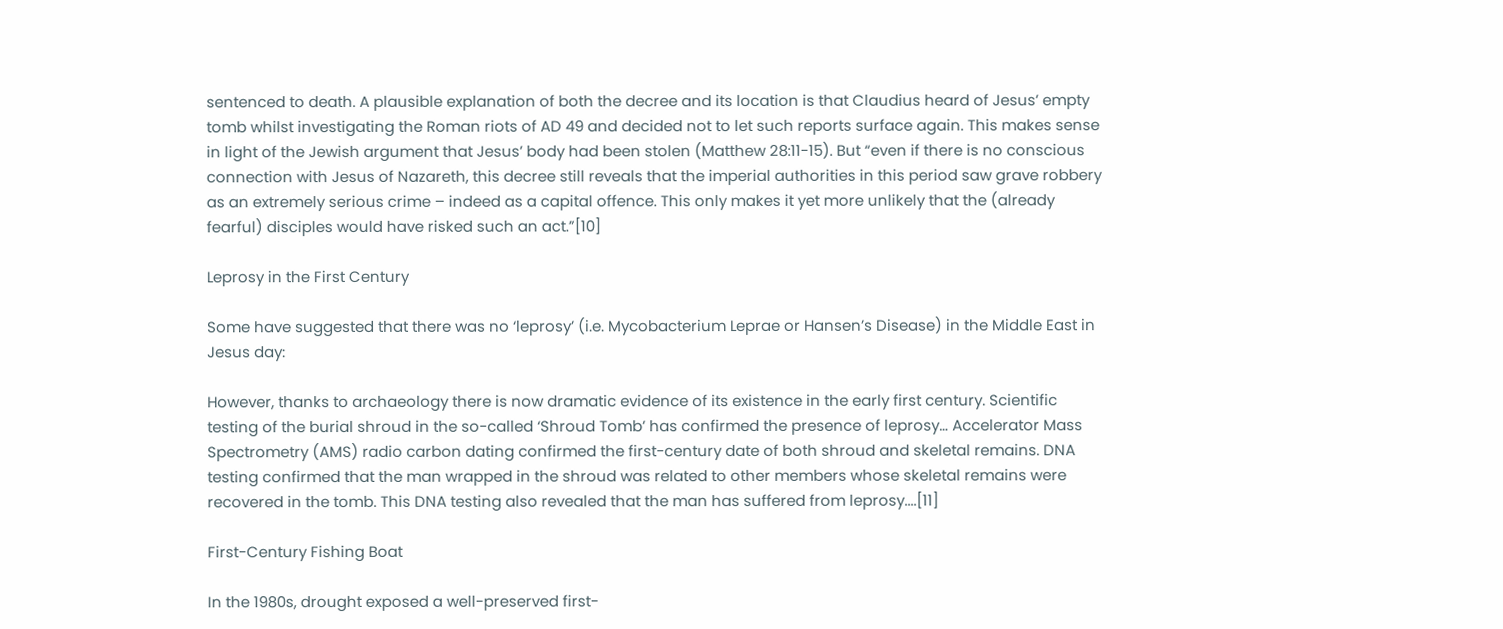sentenced to death. A plausible explanation of both the decree and its location is that Claudius heard of Jesus’ empty tomb whilst investigating the Roman riots of AD 49 and decided not to let such reports surface again. This makes sense in light of the Jewish argument that Jesus’ body had been stolen (Matthew 28:11-15). But “even if there is no conscious connection with Jesus of Nazareth, this decree still reveals that the imperial authorities in this period saw grave robbery as an extremely serious crime – indeed as a capital offence. This only makes it yet more unlikely that the (already fearful) disciples would have risked such an act.”[10]

Leprosy in the First Century

Some have suggested that there was no ‘leprosy’ (i.e. Mycobacterium Leprae or Hansen’s Disease) in the Middle East in Jesus day:

However, thanks to archaeology there is now dramatic evidence of its existence in the early first century. Scientific testing of the burial shroud in the so-called ‘Shroud Tomb’ has confirmed the presence of leprosy… Accelerator Mass Spectrometry (AMS) radio carbon dating confirmed the first-century date of both shroud and skeletal remains. DNA testing confirmed that the man wrapped in the shroud was related to other members whose skeletal remains were recovered in the tomb. This DNA testing also revealed that the man has suffered from leprosy....[11]

First-Century Fishing Boat

In the 1980s, drought exposed a well-preserved first-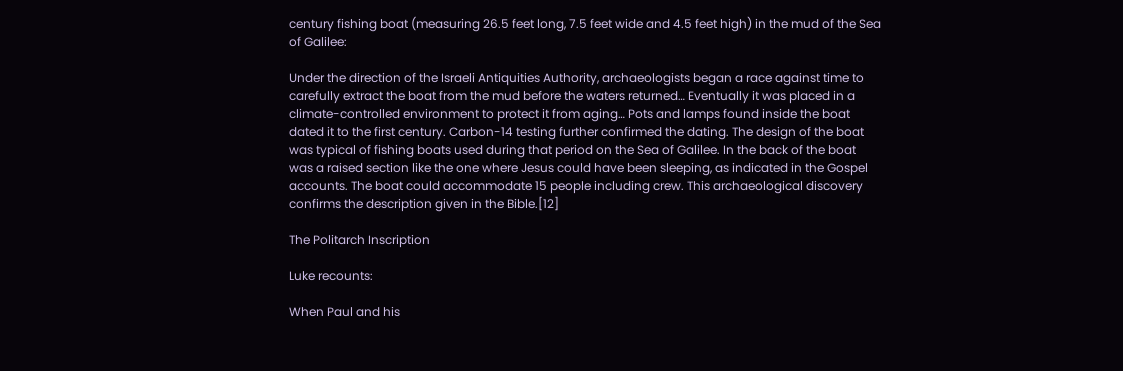century fishing boat (measuring 26.5 feet long, 7.5 feet wide and 4.5 feet high) in the mud of the Sea of Galilee:

Under the direction of the Israeli Antiquities Authority, archaeologists began a race against time to carefully extract the boat from the mud before the waters returned… Eventually it was placed in a climate-controlled environment to protect it from aging… Pots and lamps found inside the boat dated it to the first century. Carbon-14 testing further confirmed the dating. The design of the boat was typical of fishing boats used during that period on the Sea of Galilee. In the back of the boat was a raised section like the one where Jesus could have been sleeping, as indicated in the Gospel accounts. The boat could accommodate 15 people including crew. This archaeological discovery confirms the description given in the Bible.[12]

The Politarch Inscription

Luke recounts:

When Paul and his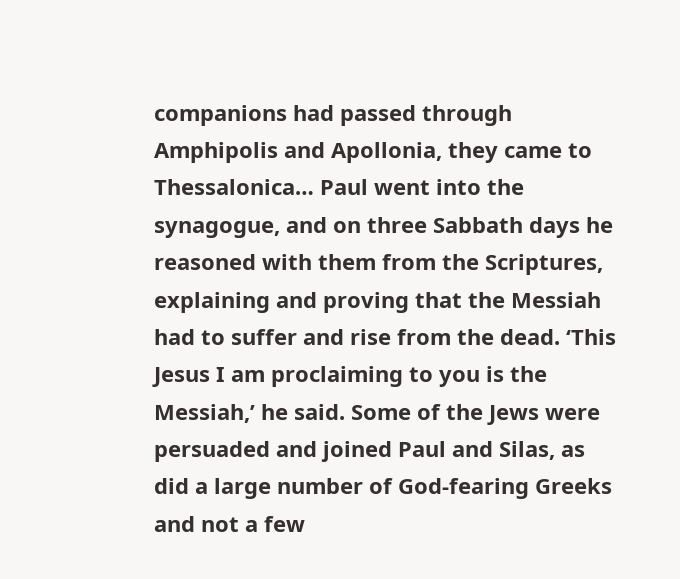companions had passed through Amphipolis and Apollonia, they came to Thessalonica… Paul went into the synagogue, and on three Sabbath days he reasoned with them from the Scriptures, explaining and proving that the Messiah had to suffer and rise from the dead. ‘This Jesus I am proclaiming to you is the Messiah,’ he said. Some of the Jews were persuaded and joined Paul and Silas, as did a large number of God-fearing Greeks and not a few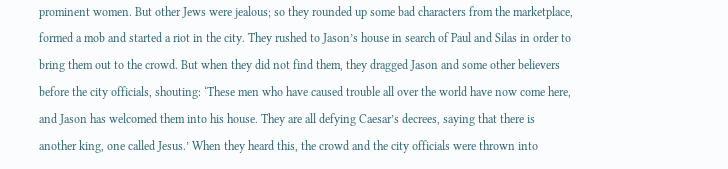prominent women. But other Jews were jealous; so they rounded up some bad characters from the marketplace, formed a mob and started a riot in the city. They rushed to Jason’s house in search of Paul and Silas in order to bring them out to the crowd. But when they did not find them, they dragged Jason and some other believers before the city officials, shouting: ‘These men who have caused trouble all over the world have now come here, and Jason has welcomed them into his house. They are all defying Caesar’s decrees, saying that there is another king, one called Jesus.’ When they heard this, the crowd and the city officials were thrown into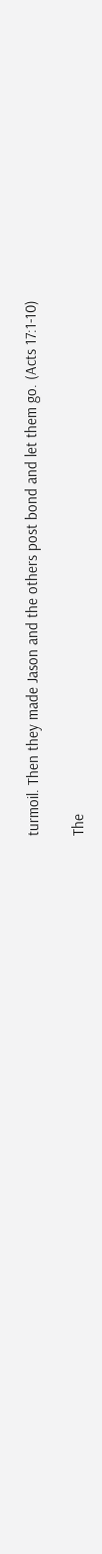turmoil. Then they made Jason and the others post bond and let them go. (Acts 17:1-10)

The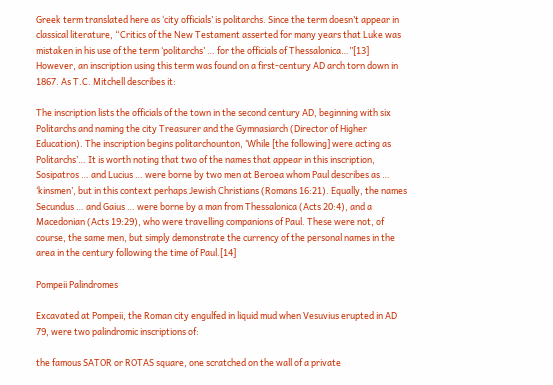Greek term translated here as ‘city officials’ is politarchs. Since the term doesn’t appear in classical literature, “Critics of the New Testament asserted for many years that Luke was mistaken in his use of the term ‘politarchs’ … for the officials of Thessalonica…”[13] However, an inscription using this term was found on a first-century AD arch torn down in 1867. As T.C. Mitchell describes it:

The inscription lists the officials of the town in the second century AD, beginning with six Politarchs and naming the city Treasurer and the Gymnasiarch (Director of Higher Education). The inscription begins politarchounton, ‘While [the following] were acting as Politarchs’… It is worth noting that two of the names that appear in this inscription, Sosipatros … and Lucius … were borne by two men at Beroea whom Paul describes as … ‘kinsmen’, but in this context perhaps Jewish Christians (Romans 16:21). Equally, the names Secundus … and Gaius … were borne by a man from Thessalonica (Acts 20:4), and a Macedonian (Acts 19:29), who were travelling companions of Paul. These were not, of course, the same men, but simply demonstrate the currency of the personal names in the area in the century following the time of Paul.[14]

Pompeii Palindromes

Excavated at Pompeii, the Roman city engulfed in liquid mud when Vesuvius erupted in AD 79, were two palindromic inscriptions of:

the famous SATOR or ROTAS square, one scratched on the wall of a private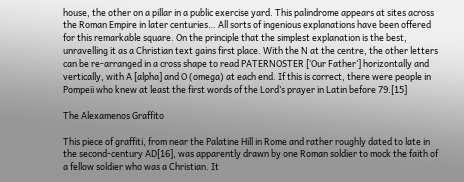house, the other on a pillar in a public exercise yard. This palindrome appears at sites across the Roman Empire in later centuries… All sorts of ingenious explanations have been offered for this remarkable square. On the principle that the simplest explanation is the best, unravelling it as a Christian text gains first place. With the N at the centre, the other letters can be re-arranged in a cross shape to read PATERNOSTER [‘Our Father’] horizontally and vertically, with A [alpha] and O (omega) at each end. If this is correct, there were people in Pompeii who knew at least the first words of the Lord’s prayer in Latin before 79.[15]

The Alexamenos Graffito

This piece of graffiti, from near the Palatine Hill in Rome and rather roughly dated to late in the second-century AD[16], was apparently drawn by one Roman soldier to mock the faith of a fellow soldier who was a Christian. It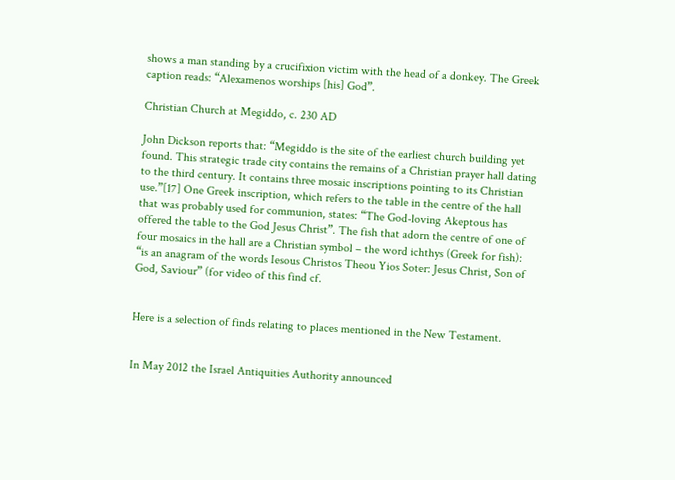shows a man standing by a crucifixion victim with the head of a donkey. The Greek caption reads: “Alexamenos worships [his] God”.

Christian Church at Megiddo, c. 230 AD

John Dickson reports that: “Megiddo is the site of the earliest church building yet found. This strategic trade city contains the remains of a Christian prayer hall dating to the third century. It contains three mosaic inscriptions pointing to its Christian use.”[17] One Greek inscription, which refers to the table in the centre of the hall that was probably used for communion, states: “The God-loving Akeptous has offered the table to the God Jesus Christ”. The fish that adorn the centre of one of four mosaics in the hall are a Christian symbol – the word ichthys (Greek for fish): “is an anagram of the words Iesous Christos Theou Yios Soter: Jesus Christ, Son of God, Saviour” (for video of this find cf.


Here is a selection of finds relating to places mentioned in the New Testament.


In May 2012 the Israel Antiquities Authority announced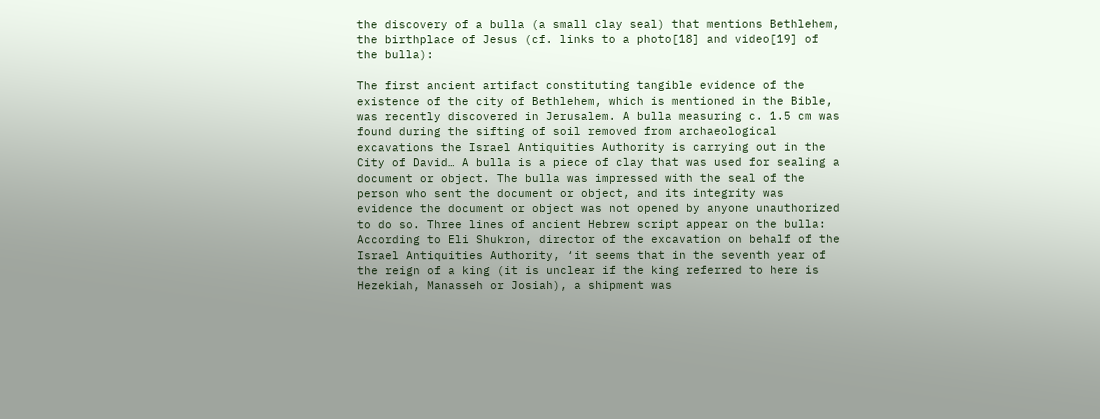the discovery of a bulla (a small clay seal) that mentions Bethlehem, the birthplace of Jesus (cf. links to a photo[18] and video[19] of the bulla):

The first ancient artifact constituting tangible evidence of the existence of the city of Bethlehem, which is mentioned in the Bible, was recently discovered in Jerusalem. A bulla measuring c. 1.5 cm was found during the sifting of soil removed from archaeological excavations the Israel Antiquities Authority is carrying out in the City of David… A bulla is a piece of clay that was used for sealing a document or object. The bulla was impressed with the seal of the person who sent the document or object, and its integrity was evidence the document or object was not opened by anyone unauthorized to do so. Three lines of ancient Hebrew script appear on the bulla:
According to Eli Shukron, director of the excavation on behalf of the Israel Antiquities Authority, ‘it seems that in the seventh year of the reign of a king (it is unclear if the king referred to here is Hezekiah, Manasseh or Josiah), a shipment was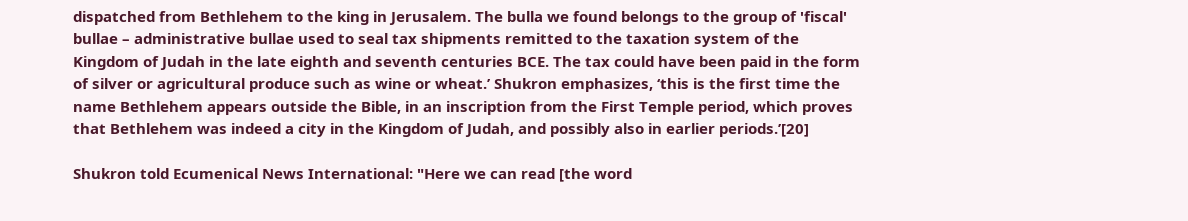dispatched from Bethlehem to the king in Jerusalem. The bulla we found belongs to the group of 'fiscal' bullae – administrative bullae used to seal tax shipments remitted to the taxation system of the Kingdom of Judah in the late eighth and seventh centuries BCE. The tax could have been paid in the form of silver or agricultural produce such as wine or wheat.’ Shukron emphasizes, ‘this is the first time the name Bethlehem appears outside the Bible, in an inscription from the First Temple period, which proves that Bethlehem was indeed a city in the Kingdom of Judah, and possibly also in earlier periods.’[20]

Shukron told Ecumenical News International: "Here we can read [the word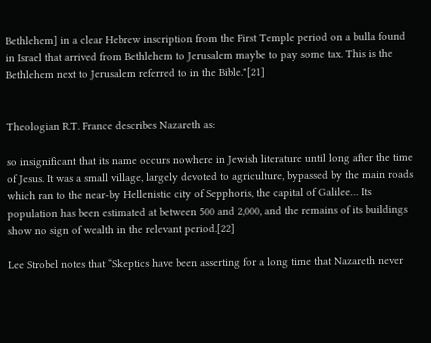Bethlehem] in a clear Hebrew inscription from the First Temple period on a bulla found in Israel that arrived from Bethlehem to Jerusalem maybe to pay some tax. This is the Bethlehem next to Jerusalem referred to in the Bible."[21]


Theologian R.T. France describes Nazareth as:

so insignificant that its name occurs nowhere in Jewish literature until long after the time of Jesus. It was a small village, largely devoted to agriculture, bypassed by the main roads which ran to the near-by Hellenistic city of Sepphoris, the capital of Galilee… Its population has been estimated at between 500 and 2,000, and the remains of its buildings show no sign of wealth in the relevant period.[22]

Lee Strobel notes that “Skeptics have been asserting for a long time that Nazareth never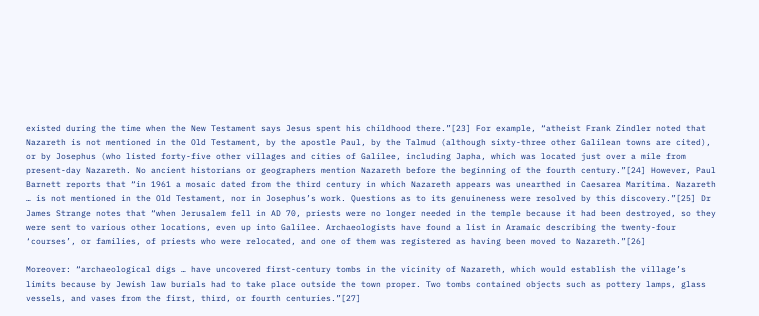existed during the time when the New Testament says Jesus spent his childhood there.”[23] For example, “atheist Frank Zindler noted that Nazareth is not mentioned in the Old Testament, by the apostle Paul, by the Talmud (although sixty-three other Galilean towns are cited), or by Josephus (who listed forty-five other villages and cities of Galilee, including Japha, which was located just over a mile from present-day Nazareth. No ancient historians or geographers mention Nazareth before the beginning of the fourth century.”[24] However, Paul Barnett reports that “in 1961 a mosaic dated from the third century in which Nazareth appears was unearthed in Caesarea Maritima. Nazareth … is not mentioned in the Old Testament, nor in Josephus’s work. Questions as to its genuineness were resolved by this discovery.”[25] Dr James Strange notes that “when Jerusalem fell in AD 70, priests were no longer needed in the temple because it had been destroyed, so they were sent to various other locations, even up into Galilee. Archaeologists have found a list in Aramaic describing the twenty-four ‘courses’, or families, of priests who were relocated, and one of them was registered as having been moved to Nazareth.”[26]

Moreover: “archaeological digs … have uncovered first-century tombs in the vicinity of Nazareth, which would establish the village’s limits because by Jewish law burials had to take place outside the town proper. Two tombs contained objects such as pottery lamps, glass vessels, and vases from the first, third, or fourth centuries.”[27]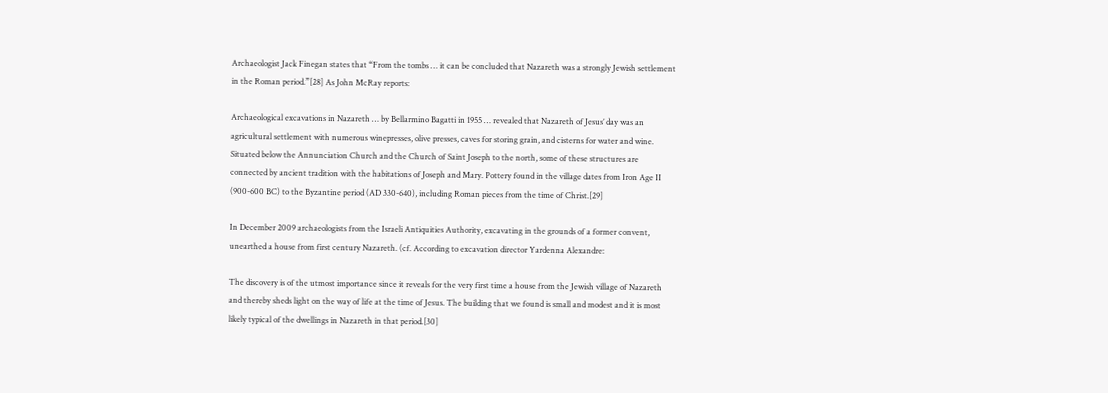Archaeologist Jack Finegan states that “From the tombs … it can be concluded that Nazareth was a strongly Jewish settlement in the Roman period.”[28] As John McRay reports:

Archaeological excavations in Nazareth … by Bellarmino Bagatti in 1955 … revealed that Nazareth of Jesus’ day was an agricultural settlement with numerous winepresses, olive presses, caves for storing grain, and cisterns for water and wine. Situated below the Annunciation Church and the Church of Saint Joseph to the north, some of these structures are connected by ancient tradition with the habitations of Joseph and Mary. Pottery found in the village dates from Iron Age II (900-600 BC) to the Byzantine period (AD 330-640), including Roman pieces from the time of Christ.[29]

In December 2009 archaeologists from the Israeli Antiquities Authority, excavating in the grounds of a former convent, unearthed a house from first century Nazareth. (cf. According to excavation director Yardenna Alexandre:

The discovery is of the utmost importance since it reveals for the very first time a house from the Jewish village of Nazareth and thereby sheds light on the way of life at the time of Jesus. The building that we found is small and modest and it is most likely typical of the dwellings in Nazareth in that period.[30]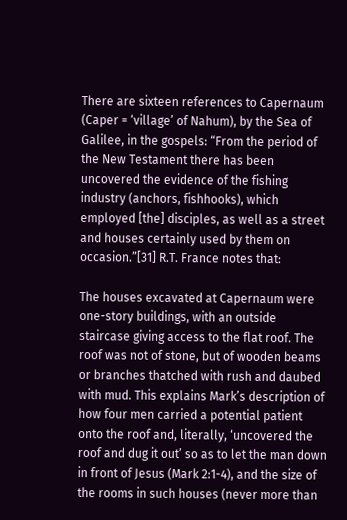There are sixteen references to Capernaum (Caper = ‘village’ of Nahum), by the Sea of Galilee, in the gospels: “From the period of the New Testament there has been uncovered the evidence of the fishing industry (anchors, fishhooks), which employed [the] disciples, as well as a street and houses certainly used by them on occasion.”[31] R.T. France notes that:

The houses excavated at Capernaum were one-story buildings, with an outside staircase giving access to the flat roof. The roof was not of stone, but of wooden beams or branches thatched with rush and daubed with mud. This explains Mark’s description of how four men carried a potential patient onto the roof and, literally, ‘uncovered the roof and dug it out’ so as to let the man down in front of Jesus (Mark 2:1-4), and the size of the rooms in such houses (never more than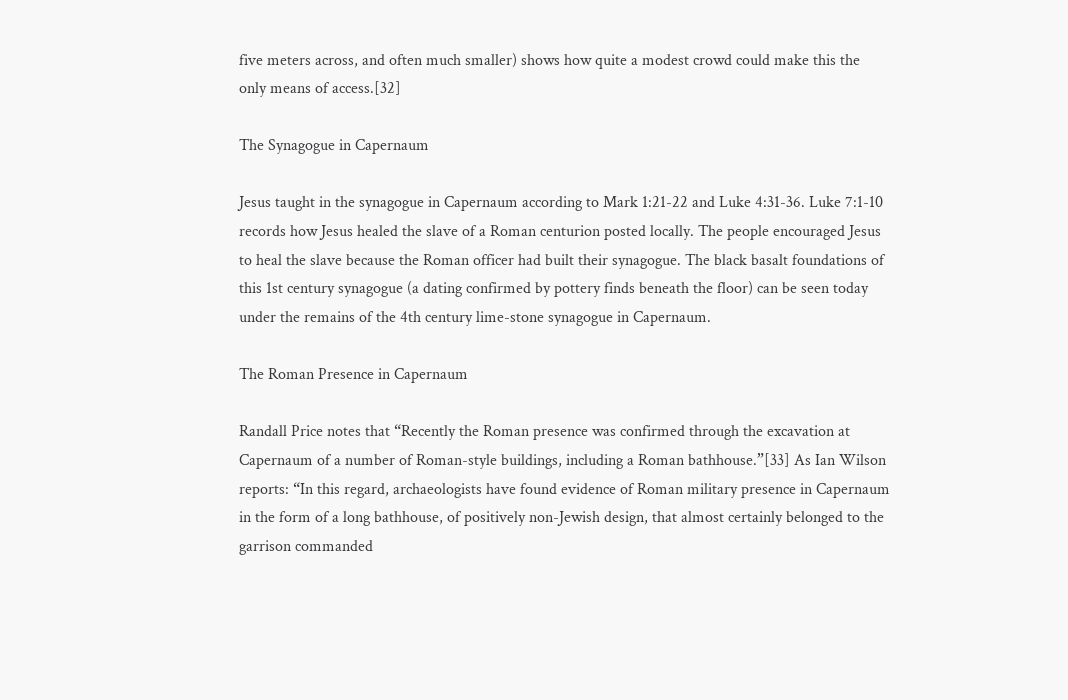five meters across, and often much smaller) shows how quite a modest crowd could make this the only means of access.[32]

The Synagogue in Capernaum

Jesus taught in the synagogue in Capernaum according to Mark 1:21-22 and Luke 4:31-36. Luke 7:1-10 records how Jesus healed the slave of a Roman centurion posted locally. The people encouraged Jesus to heal the slave because the Roman officer had built their synagogue. The black basalt foundations of this 1st century synagogue (a dating confirmed by pottery finds beneath the floor) can be seen today under the remains of the 4th century lime-stone synagogue in Capernaum.

The Roman Presence in Capernaum

Randall Price notes that “Recently the Roman presence was confirmed through the excavation at Capernaum of a number of Roman-style buildings, including a Roman bathhouse.”[33] As Ian Wilson reports: “In this regard, archaeologists have found evidence of Roman military presence in Capernaum in the form of a long bathhouse, of positively non-Jewish design, that almost certainly belonged to the garrison commanded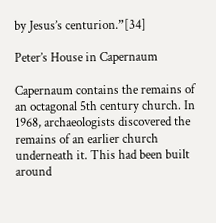by Jesus’s centurion.”[34]

Peter’s House in Capernaum

Capernaum contains the remains of an octagonal 5th century church. In 1968, archaeologists discovered the remains of an earlier church underneath it. This had been built around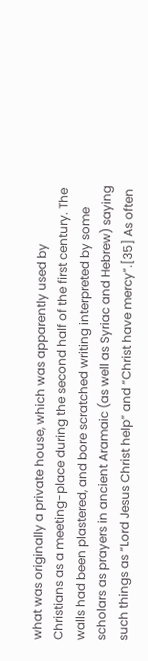what was originally a private house, which was apparently used by Christians as a meeting-place during the second half of the first century. The walls had been plastered, and bore scratched writing interpreted by some scholars as prayers in ancient Aramaic (as well as Syriac and Hebrew) saying such things as “Lord Jesus Christ help” and “Christ have mercy”.[35] As often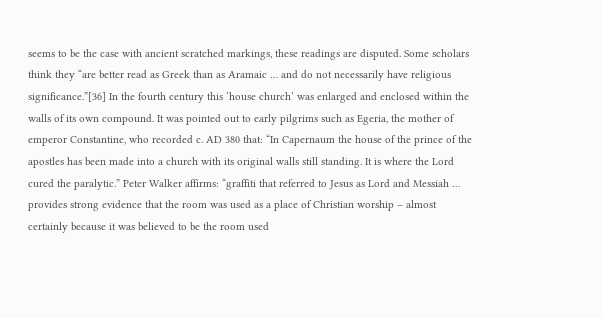seems to be the case with ancient scratched markings, these readings are disputed. Some scholars think they “are better read as Greek than as Aramaic … and do not necessarily have religious significance.”[36] In the fourth century this ‘house church’ was enlarged and enclosed within the walls of its own compound. It was pointed out to early pilgrims such as Egeria, the mother of emperor Constantine, who recorded c. AD 380 that: “In Capernaum the house of the prince of the apostles has been made into a church with its original walls still standing. It is where the Lord cured the paralytic.” Peter Walker affirms: “graffiti that referred to Jesus as Lord and Messiah … provides strong evidence that the room was used as a place of Christian worship – almost certainly because it was believed to be the room used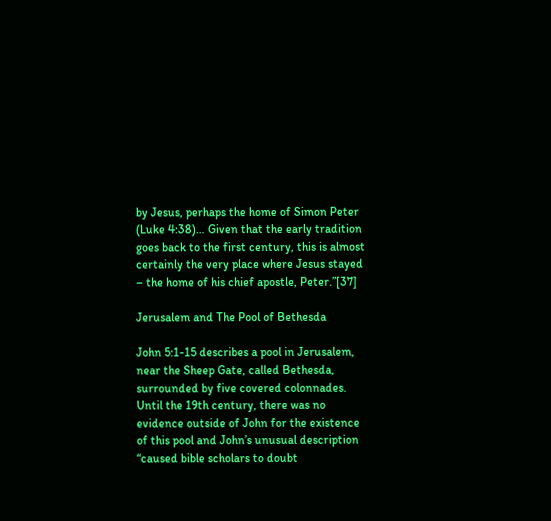by Jesus, perhaps the home of Simon Peter (Luke 4:38)… Given that the early tradition goes back to the first century, this is almost certainly the very place where Jesus stayed – the home of his chief apostle, Peter.”[37]

Jerusalem and The Pool of Bethesda

John 5:1-15 describes a pool in Jerusalem, near the Sheep Gate, called Bethesda, surrounded by five covered colonnades. Until the 19th century, there was no evidence outside of John for the existence of this pool and John’s unusual description “caused bible scholars to doubt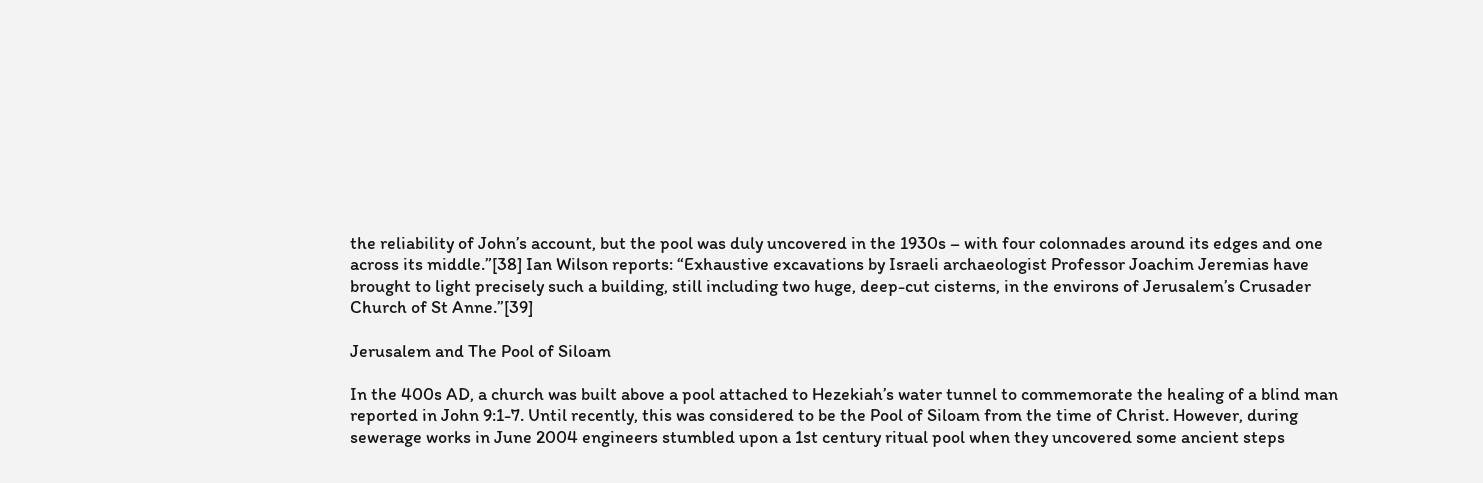the reliability of John’s account, but the pool was duly uncovered in the 1930s – with four colonnades around its edges and one across its middle.”[38] Ian Wilson reports: “Exhaustive excavations by Israeli archaeologist Professor Joachim Jeremias have brought to light precisely such a building, still including two huge, deep-cut cisterns, in the environs of Jerusalem’s Crusader Church of St Anne.”[39]

Jerusalem and The Pool of Siloam

In the 400s AD, a church was built above a pool attached to Hezekiah’s water tunnel to commemorate the healing of a blind man reported in John 9:1-7. Until recently, this was considered to be the Pool of Siloam from the time of Christ. However, during sewerage works in June 2004 engineers stumbled upon a 1st century ritual pool when they uncovered some ancient steps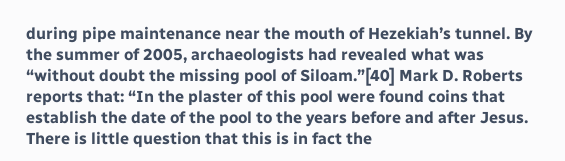during pipe maintenance near the mouth of Hezekiah’s tunnel. By the summer of 2005, archaeologists had revealed what was “without doubt the missing pool of Siloam.”[40] Mark D. Roberts reports that: “In the plaster of this pool were found coins that establish the date of the pool to the years before and after Jesus. There is little question that this is in fact the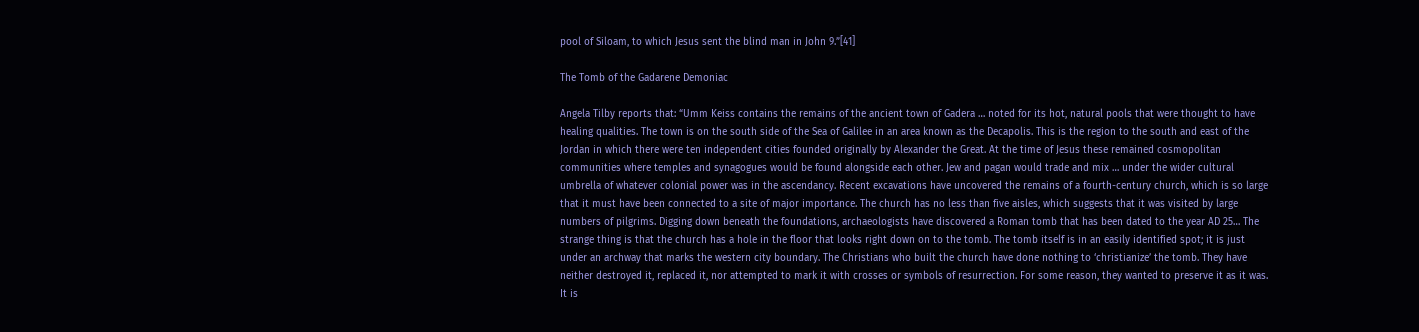pool of Siloam, to which Jesus sent the blind man in John 9.”[41]

The Tomb of the Gadarene Demoniac

Angela Tilby reports that: “Umm Keiss contains the remains of the ancient town of Gadera … noted for its hot, natural pools that were thought to have healing qualities. The town is on the south side of the Sea of Galilee in an area known as the Decapolis. This is the region to the south and east of the Jordan in which there were ten independent cities founded originally by Alexander the Great. At the time of Jesus these remained cosmopolitan communities where temples and synagogues would be found alongside each other. Jew and pagan would trade and mix … under the wider cultural umbrella of whatever colonial power was in the ascendancy. Recent excavations have uncovered the remains of a fourth-century church, which is so large that it must have been connected to a site of major importance. The church has no less than five aisles, which suggests that it was visited by large numbers of pilgrims. Digging down beneath the foundations, archaeologists have discovered a Roman tomb that has been dated to the year AD 25… The strange thing is that the church has a hole in the floor that looks right down on to the tomb. The tomb itself is in an easily identified spot; it is just under an archway that marks the western city boundary. The Christians who built the church have done nothing to ‘christianize’ the tomb. They have neither destroyed it, replaced it, nor attempted to mark it with crosses or symbols of resurrection. For some reason, they wanted to preserve it as it was. It is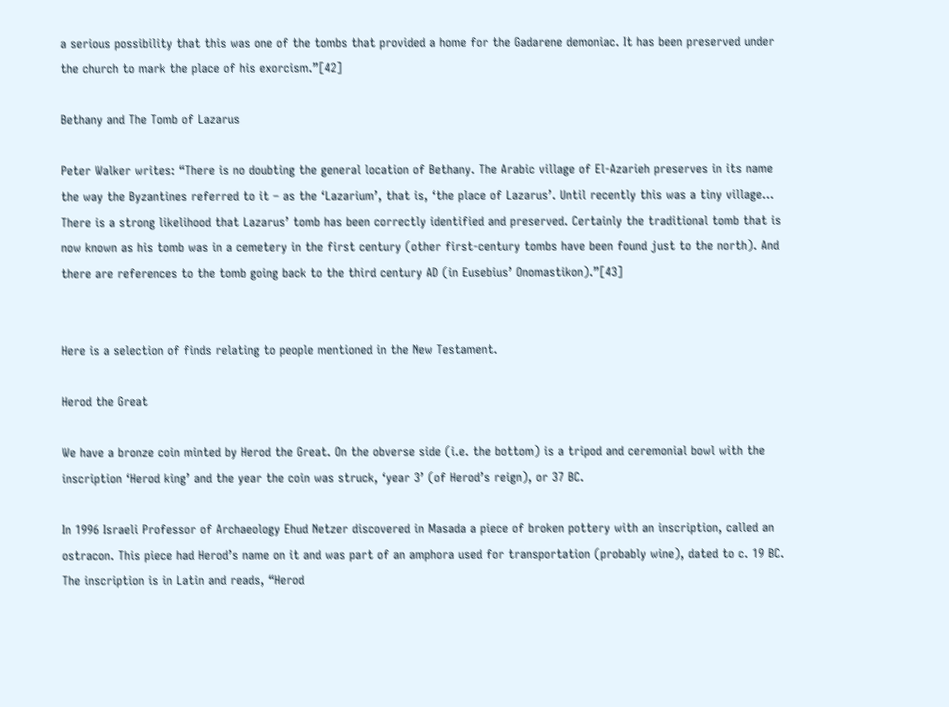a serious possibility that this was one of the tombs that provided a home for the Gadarene demoniac. It has been preserved under the church to mark the place of his exorcism.”[42]

Bethany and The Tomb of Lazarus

Peter Walker writes: “There is no doubting the general location of Bethany. The Arabic village of El-Azarieh preserves in its name the way the Byzantines referred to it – as the ‘Lazarium’, that is, ‘the place of Lazarus’. Until recently this was a tiny village… There is a strong likelihood that Lazarus’ tomb has been correctly identified and preserved. Certainly the traditional tomb that is now known as his tomb was in a cemetery in the first century (other first-century tombs have been found just to the north). And there are references to the tomb going back to the third century AD (in Eusebius’ Onomastikon).”[43]


Here is a selection of finds relating to people mentioned in the New Testament.

Herod the Great

We have a bronze coin minted by Herod the Great. On the obverse side (i.e. the bottom) is a tripod and ceremonial bowl with the inscription ‘Herod king’ and the year the coin was struck, ‘year 3’ (of Herod’s reign), or 37 BC.

In 1996 Israeli Professor of Archaeology Ehud Netzer discovered in Masada a piece of broken pottery with an inscription, called an ostracon. This piece had Herod’s name on it and was part of an amphora used for transportation (probably wine), dated to c. 19 BC. The inscription is in Latin and reads, “Herod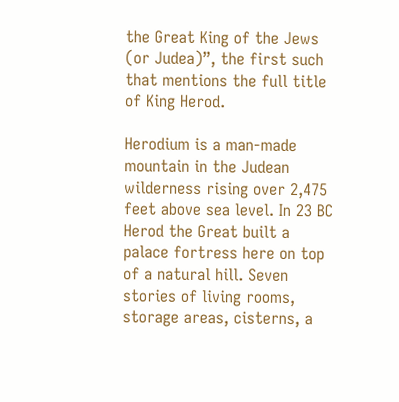the Great King of the Jews (or Judea)”, the first such that mentions the full title of King Herod.

Herodium is a man-made mountain in the Judean wilderness rising over 2,475 feet above sea level. In 23 BC Herod the Great built a palace fortress here on top of a natural hill. Seven stories of living rooms, storage areas, cisterns, a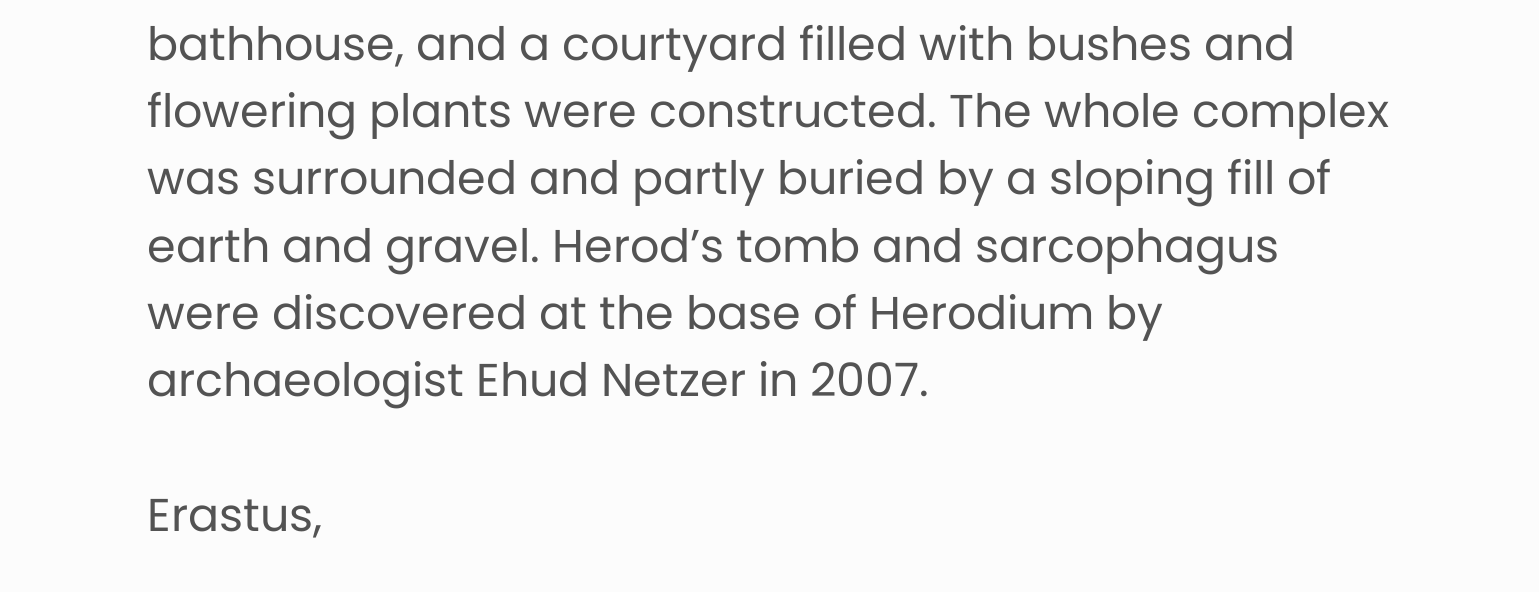bathhouse, and a courtyard filled with bushes and flowering plants were constructed. The whole complex was surrounded and partly buried by a sloping fill of earth and gravel. Herod’s tomb and sarcophagus were discovered at the base of Herodium by archaeologist Ehud Netzer in 2007.

Erastus,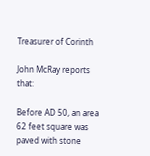Treasurer of Corinth

John McRay reports that:

Before AD 50, an area 62 feet square was paved with stone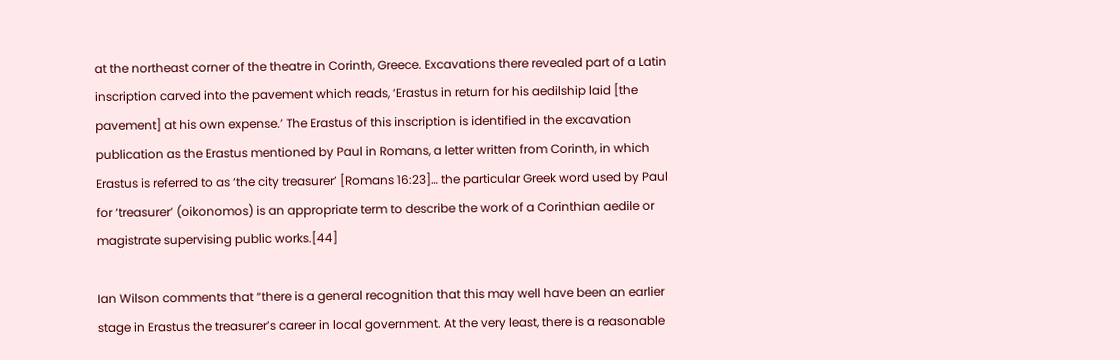at the northeast corner of the theatre in Corinth, Greece. Excavations there revealed part of a Latin inscription carved into the pavement which reads, ‘Erastus in return for his aedilship laid [the pavement] at his own expense.’ The Erastus of this inscription is identified in the excavation publication as the Erastus mentioned by Paul in Romans, a letter written from Corinth, in which Erastus is referred to as ‘the city treasurer’ [Romans 16:23]… the particular Greek word used by Paul for ‘treasurer’ (oikonomos) is an appropriate term to describe the work of a Corinthian aedile or magistrate supervising public works.[44]

Ian Wilson comments that “there is a general recognition that this may well have been an earlier stage in Erastus the treasurer’s career in local government. At the very least, there is a reasonable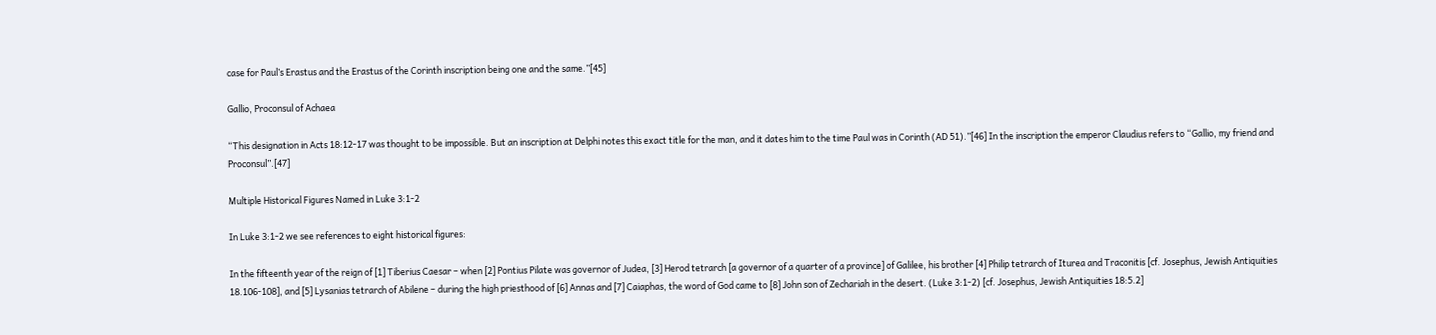case for Paul’s Erastus and the Erastus of the Corinth inscription being one and the same.”[45]

Gallio, Proconsul of Achaea

“This designation in Acts 18:12-17 was thought to be impossible. But an inscription at Delphi notes this exact title for the man, and it dates him to the time Paul was in Corinth (AD 51).”[46] In the inscription the emperor Claudius refers to “Gallio, my friend and Proconsul”.[47]

Multiple Historical Figures Named in Luke 3:1-2

In Luke 3:1-2 we see references to eight historical figures:

In the fifteenth year of the reign of [1] Tiberius Caesar – when [2] Pontius Pilate was governor of Judea, [3] Herod tetrarch [a governor of a quarter of a province] of Galilee, his brother [4] Philip tetrarch of Iturea and Traconitis [cf. Josephus, Jewish Antiquities 18.106-108], and [5] Lysanias tetrarch of Abilene – during the high priesthood of [6] Annas and [7] Caiaphas, the word of God came to [8] John son of Zechariah in the desert. (Luke 3:1-2) [cf. Josephus, Jewish Antiquities 18:5.2]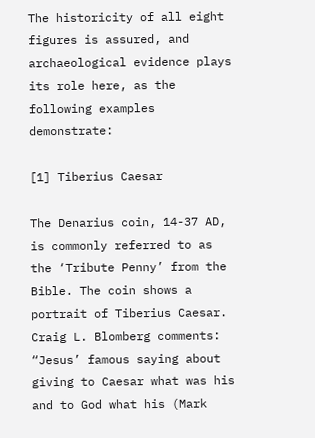The historicity of all eight figures is assured, and archaeological evidence plays its role here, as the following examples demonstrate:

[1] Tiberius Caesar

The Denarius coin, 14-37 AD, is commonly referred to as the ‘Tribute Penny’ from the Bible. The coin shows a portrait of Tiberius Caesar. Craig L. Blomberg comments: “Jesus’ famous saying about giving to Caesar what was his and to God what his (Mark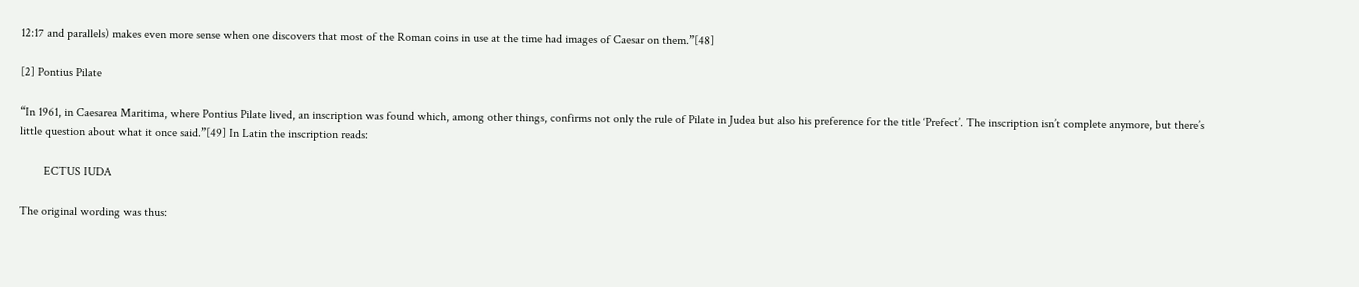12:17 and parallels) makes even more sense when one discovers that most of the Roman coins in use at the time had images of Caesar on them.”[48]

[2] Pontius Pilate

“In 1961, in Caesarea Maritima, where Pontius Pilate lived, an inscription was found which, among other things, confirms not only the rule of Pilate in Judea but also his preference for the title ‘Prefect’. The inscription isn’t complete anymore, but there’s little question about what it once said.”[49] In Latin the inscription reads:

        ECTUS IUDA

The original wording was thus: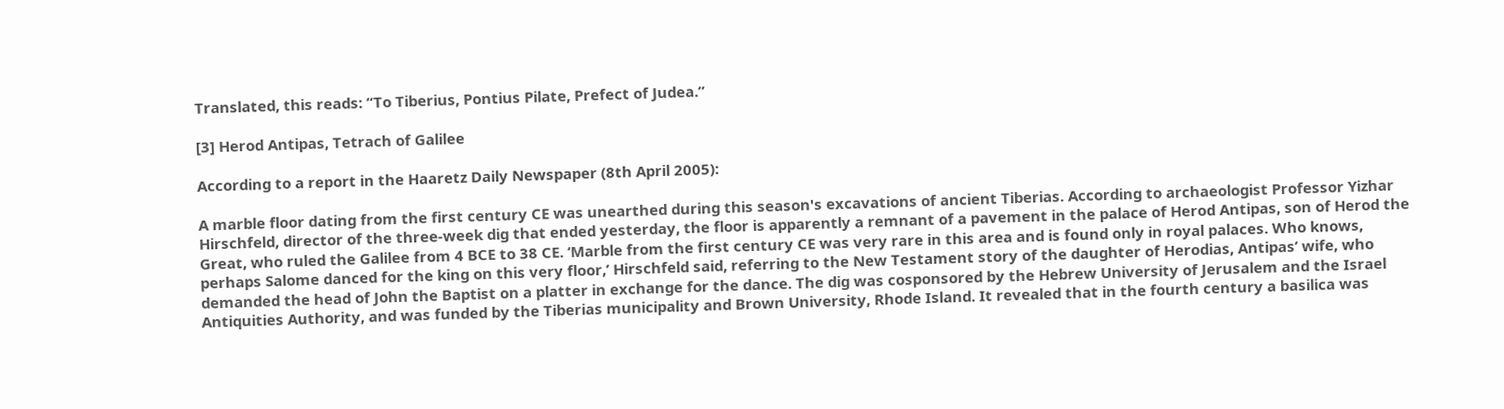Translated, this reads: “To Tiberius, Pontius Pilate, Prefect of Judea.”

[3] Herod Antipas, Tetrach of Galilee

According to a report in the Haaretz Daily Newspaper (8th April 2005):

A marble floor dating from the first century CE was unearthed during this season's excavations of ancient Tiberias. According to archaeologist Professor Yizhar Hirschfeld, director of the three-week dig that ended yesterday, the floor is apparently a remnant of a pavement in the palace of Herod Antipas, son of Herod the Great, who ruled the Galilee from 4 BCE to 38 CE. ‘Marble from the first century CE was very rare in this area and is found only in royal palaces. Who knows, perhaps Salome danced for the king on this very floor,’ Hirschfeld said, referring to the New Testament story of the daughter of Herodias, Antipas’ wife, who demanded the head of John the Baptist on a platter in exchange for the dance. The dig was cosponsored by the Hebrew University of Jerusalem and the Israel Antiquities Authority, and was funded by the Tiberias municipality and Brown University, Rhode Island. It revealed that in the fourth century a basilica was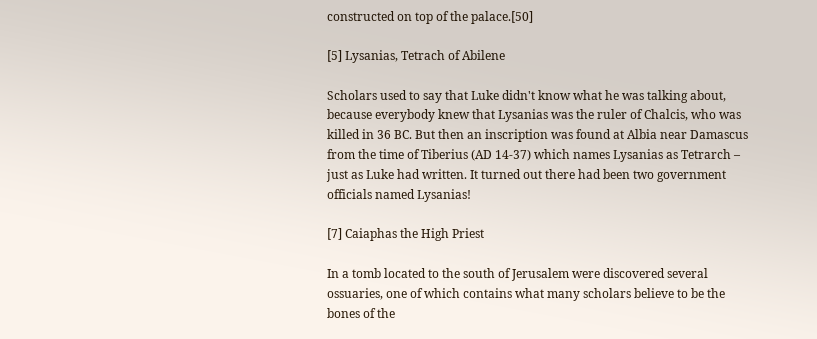constructed on top of the palace.[50]

[5] Lysanias, Tetrach of Abilene

Scholars used to say that Luke didn't know what he was talking about, because everybody knew that Lysanias was the ruler of Chalcis, who was killed in 36 BC. But then an inscription was found at Albia near Damascus from the time of Tiberius (AD 14-37) which names Lysanias as Tetrarch – just as Luke had written. It turned out there had been two government officials named Lysanias!

[7] Caiaphas the High Priest

In a tomb located to the south of Jerusalem were discovered several ossuaries, one of which contains what many scholars believe to be the bones of the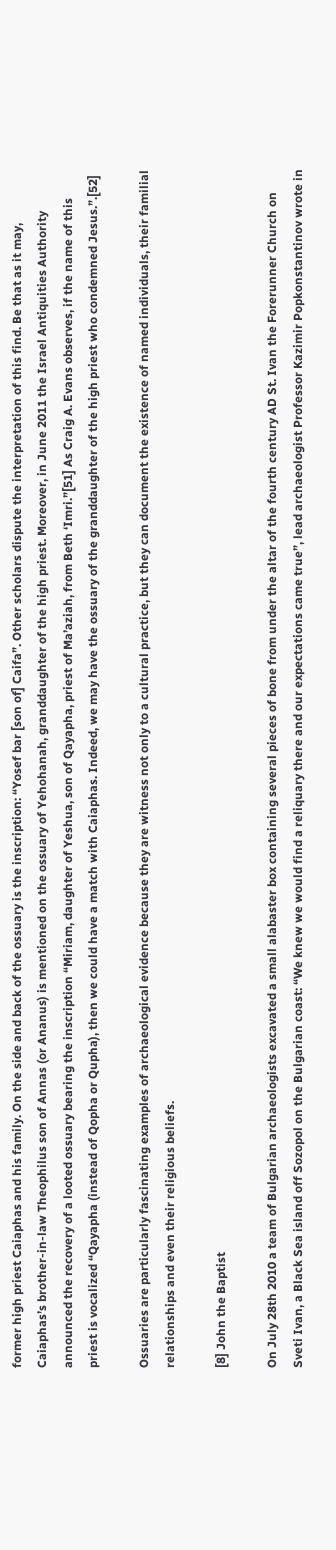former high priest Caiaphas and his family. On the side and back of the ossuary is the inscription: “Yosef bar [son of] Caifa”. Other scholars dispute the interpretation of this find. Be that as it may, Caiaphas’s brother-in-law Theophilus son of Annas (or Ananus) is mentioned on the ossuary of Yehohanah, granddaughter of the high priest. Moreover, in June 2011 the Israel Antiquities Authority announced the recovery of a looted ossuary bearing the inscription “Miriam, daughter of Yeshua, son of Qayapha, priest of Ma’aziah, from Beth ‘Imri.”[51] As Craig A. Evans observes, if the name of this priest is vocalized “Qayapha (instead of Qopha or Qupha), then we could have a match with Caiaphas. Indeed, we may have the ossuary of the granddaughter of the high priest who condemned Jesus.”.[52]

Ossuaries are particularly fascinating examples of archaeological evidence because they are witness not only to a cultural practice, but they can document the existence of named individuals, their familial relationships and even their religious beliefs.

[8] John the Baptist

On July 28th 2010 a team of Bulgarian archaeologists excavated a small alabaster box containing several pieces of bone from under the altar of the fourth century AD St. Ivan the Forerunner Church on Sveti Ivan, a Black Sea island off Sozopol on the Bulgarian coast: “We knew we would find a reliquary there and our expectations came true”, lead archaeologist Professor Kazimir Popkonstantinov wrote in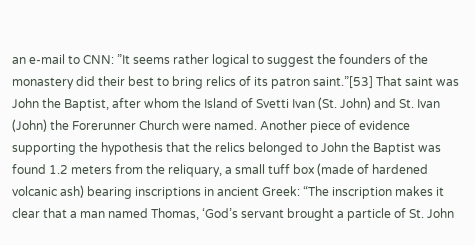an e-mail to CNN: ”It seems rather logical to suggest the founders of the monastery did their best to bring relics of its patron saint.”[53] That saint was John the Baptist, after whom the Island of Svetti Ivan (St. John) and St. Ivan (John) the Forerunner Church were named. Another piece of evidence supporting the hypothesis that the relics belonged to John the Baptist was found 1.2 meters from the reliquary, a small tuff box (made of hardened volcanic ash) bearing inscriptions in ancient Greek: “The inscription makes it clear that a man named Thomas, ‘God’s servant brought a particle of St. John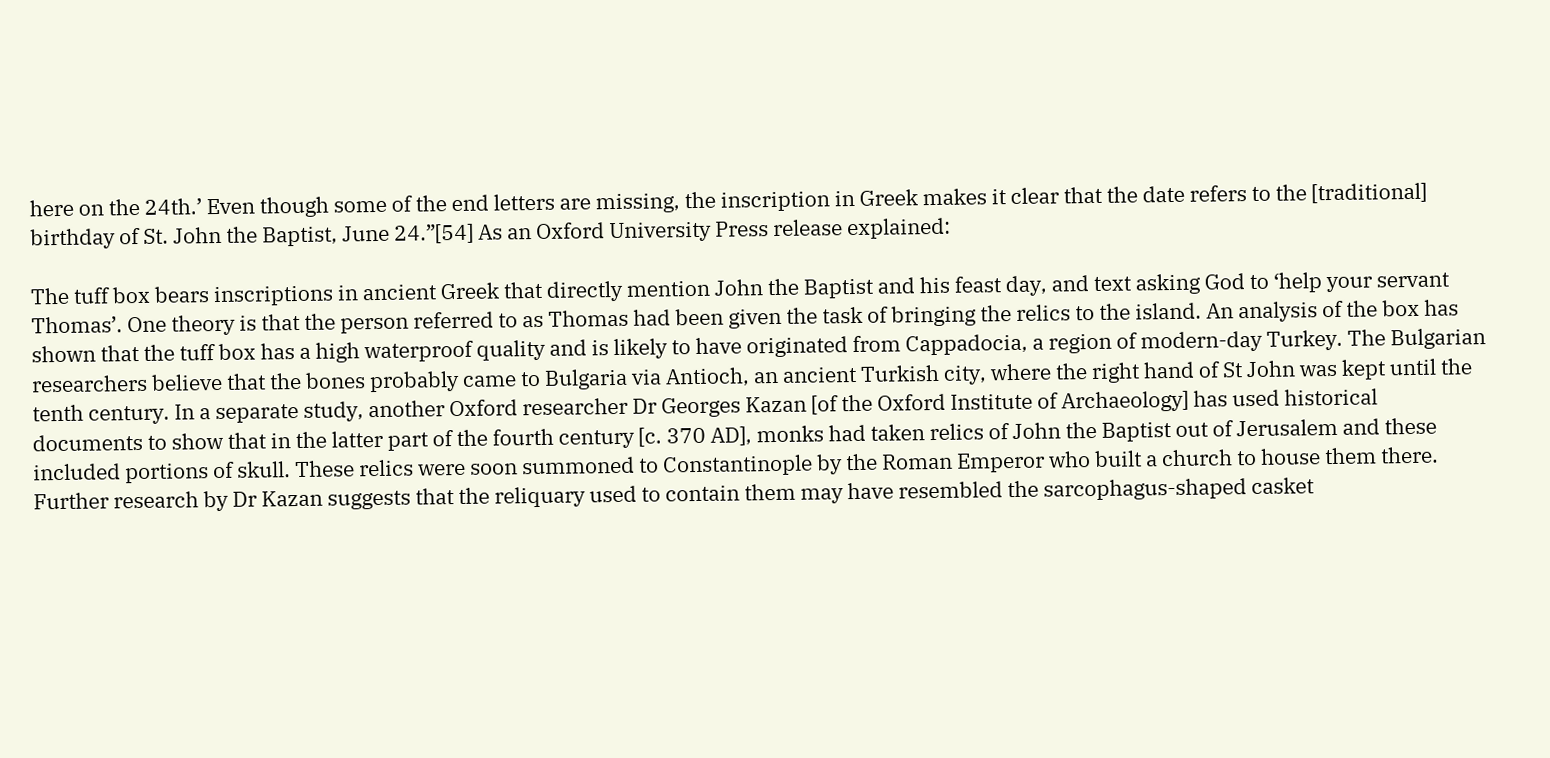here on the 24th.’ Even though some of the end letters are missing, the inscription in Greek makes it clear that the date refers to the [traditional] birthday of St. John the Baptist, June 24.”[54] As an Oxford University Press release explained:

The tuff box bears inscriptions in ancient Greek that directly mention John the Baptist and his feast day, and text asking God to ‘help your servant Thomas’. One theory is that the person referred to as Thomas had been given the task of bringing the relics to the island. An analysis of the box has shown that the tuff box has a high waterproof quality and is likely to have originated from Cappadocia, a region of modern-day Turkey. The Bulgarian researchers believe that the bones probably came to Bulgaria via Antioch, an ancient Turkish city, where the right hand of St John was kept until the tenth century. In a separate study, another Oxford researcher Dr Georges Kazan [of the Oxford Institute of Archaeology] has used historical documents to show that in the latter part of the fourth century [c. 370 AD], monks had taken relics of John the Baptist out of Jerusalem and these included portions of skull. These relics were soon summoned to Constantinople by the Roman Emperor who built a church to house them there. Further research by Dr Kazan suggests that the reliquary used to contain them may have resembled the sarcophagus-shaped casket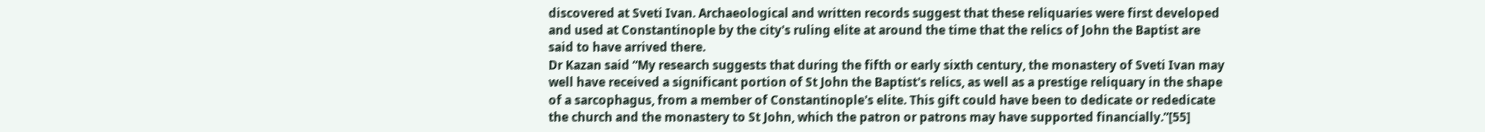discovered at Sveti Ivan. Archaeological and written records suggest that these reliquaries were first developed and used at Constantinople by the city's ruling elite at around the time that the relics of John the Baptist are said to have arrived there.
Dr Kazan said “My research suggests that during the fifth or early sixth century, the monastery of Sveti Ivan may well have received a significant portion of St John the Baptist's relics, as well as a prestige reliquary in the shape of a sarcophagus, from a member of Constantinople's elite. This gift could have been to dedicate or rededicate the church and the monastery to St John, which the patron or patrons may have supported financially.”[55]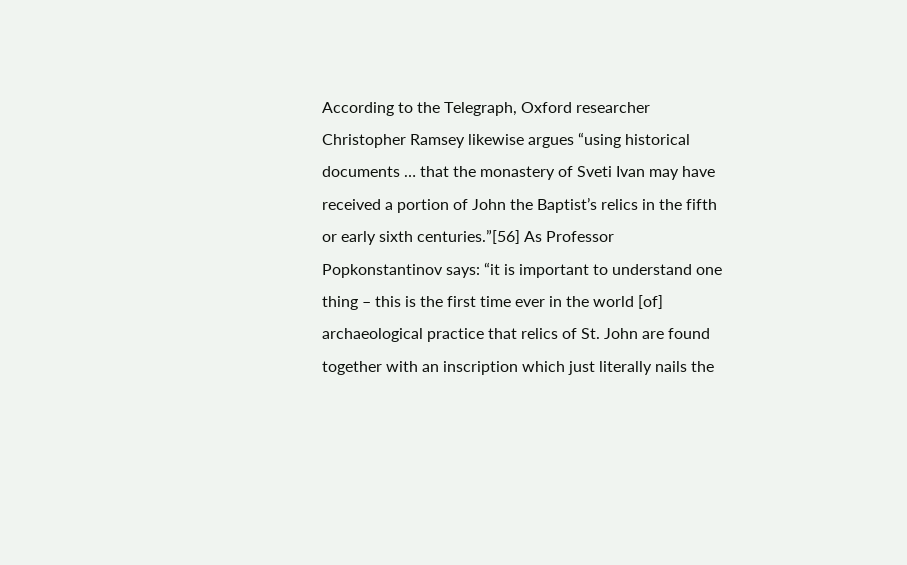According to the Telegraph, Oxford researcher Christopher Ramsey likewise argues “using historical documents … that the monastery of Sveti Ivan may have received a portion of John the Baptist’s relics in the fifth or early sixth centuries.”[56] As Professor Popkonstantinov says: “it is important to understand one thing – this is the first time ever in the world [of] archaeological practice that relics of St. John are found together with an inscription which just literally nails the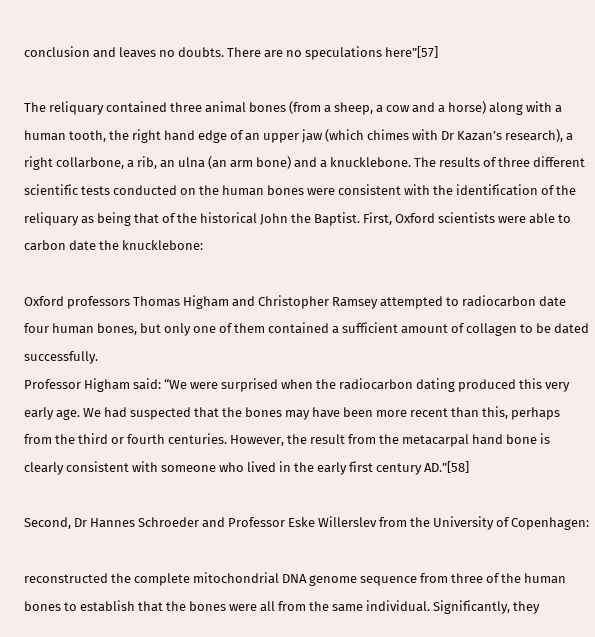conclusion and leaves no doubts. There are no speculations here”[57]

The reliquary contained three animal bones (from a sheep, a cow and a horse) along with a human tooth, the right hand edge of an upper jaw (which chimes with Dr Kazan’s research), a right collarbone, a rib, an ulna (an arm bone) and a knucklebone. The results of three different scientific tests conducted on the human bones were consistent with the identification of the reliquary as being that of the historical John the Baptist. First, Oxford scientists were able to carbon date the knucklebone:

Oxford professors Thomas Higham and Christopher Ramsey attempted to radiocarbon date four human bones, but only one of them contained a sufficient amount of collagen to be dated successfully.
Professor Higham said: “We were surprised when the radiocarbon dating produced this very early age. We had suspected that the bones may have been more recent than this, perhaps from the third or fourth centuries. However, the result from the metacarpal hand bone is clearly consistent with someone who lived in the early first century AD.”[58]

Second, Dr Hannes Schroeder and Professor Eske Willerslev from the University of Copenhagen:

reconstructed the complete mitochondrial DNA genome sequence from three of the human bones to establish that the bones were all from the same individual. Significantly, they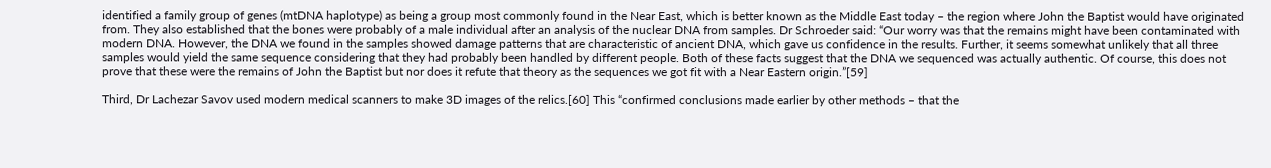identified a family group of genes (mtDNA haplotype) as being a group most commonly found in the Near East, which is better known as the Middle East today – the region where John the Baptist would have originated from. They also established that the bones were probably of a male individual after an analysis of the nuclear DNA from samples. Dr Schroeder said: “Our worry was that the remains might have been contaminated with modern DNA. However, the DNA we found in the samples showed damage patterns that are characteristic of ancient DNA, which gave us confidence in the results. Further, it seems somewhat unlikely that all three samples would yield the same sequence considering that they had probably been handled by different people. Both of these facts suggest that the DNA we sequenced was actually authentic. Of course, this does not prove that these were the remains of John the Baptist but nor does it refute that theory as the sequences we got fit with a Near Eastern origin.”[59]

Third, Dr Lachezar Savov used modern medical scanners to make 3D images of the relics.[60] This “confirmed conclusions made earlier by other methods – that the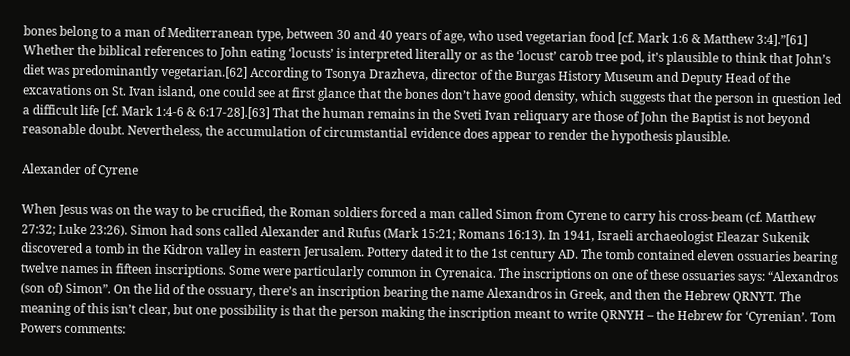bones belong to a man of Mediterranean type, between 30 and 40 years of age, who used vegetarian food [cf. Mark 1:6 & Matthew 3:4].”[61] Whether the biblical references to John eating ‘locusts’ is interpreted literally or as the ‘locust’ carob tree pod, it’s plausible to think that John’s diet was predominantly vegetarian.[62] According to Tsonya Drazheva, director of the Burgas History Museum and Deputy Head of the excavations on St. Ivan island, one could see at first glance that the bones don’t have good density, which suggests that the person in question led a difficult life [cf. Mark 1:4-6 & 6:17-28].[63] That the human remains in the Sveti Ivan reliquary are those of John the Baptist is not beyond reasonable doubt. Nevertheless, the accumulation of circumstantial evidence does appear to render the hypothesis plausible.

Alexander of Cyrene

When Jesus was on the way to be crucified, the Roman soldiers forced a man called Simon from Cyrene to carry his cross-beam (cf. Matthew 27:32; Luke 23:26). Simon had sons called Alexander and Rufus (Mark 15:21; Romans 16:13). In 1941, Israeli archaeologist Eleazar Sukenik discovered a tomb in the Kidron valley in eastern Jerusalem. Pottery dated it to the 1st century AD. The tomb contained eleven ossuaries bearing twelve names in fifteen inscriptions. Some were particularly common in Cyrenaica. The inscriptions on one of these ossuaries says: “Alexandros (son of) Simon”. On the lid of the ossuary, there’s an inscription bearing the name Alexandros in Greek, and then the Hebrew QRNYT. The meaning of this isn’t clear, but one possibility is that the person making the inscription meant to write QRNYH – the Hebrew for ‘Cyrenian’. Tom Powers comments: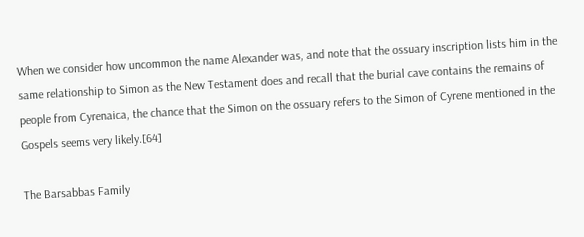When we consider how uncommon the name Alexander was, and note that the ossuary inscription lists him in the same relationship to Simon as the New Testament does and recall that the burial cave contains the remains of people from Cyrenaica, the chance that the Simon on the ossuary refers to the Simon of Cyrene mentioned in the Gospels seems very likely.[64]

The Barsabbas Family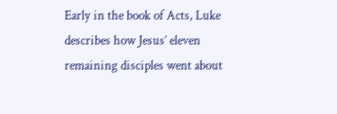Early in the book of Acts, Luke describes how Jesus’ eleven remaining disciples went about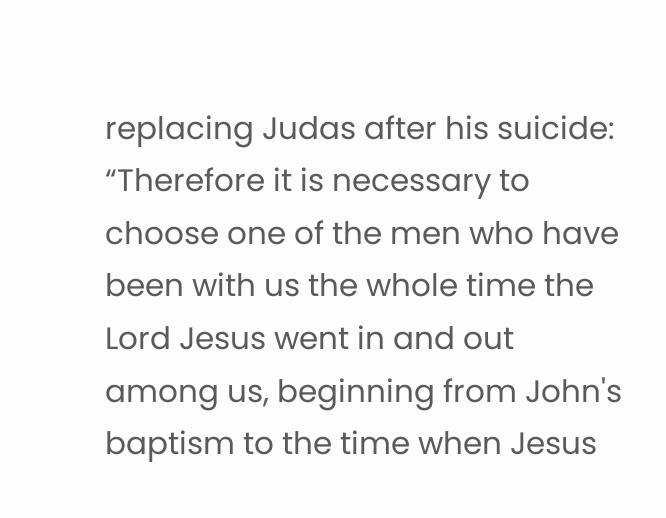replacing Judas after his suicide: “Therefore it is necessary to choose one of the men who have been with us the whole time the Lord Jesus went in and out among us, beginning from John's baptism to the time when Jesus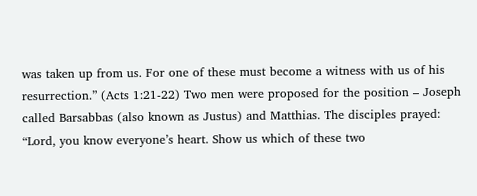was taken up from us. For one of these must become a witness with us of his resurrection.” (Acts 1:21-22) Two men were proposed for the position – Joseph called Barsabbas (also known as Justus) and Matthias. The disciples prayed: “Lord, you know everyone’s heart. Show us which of these two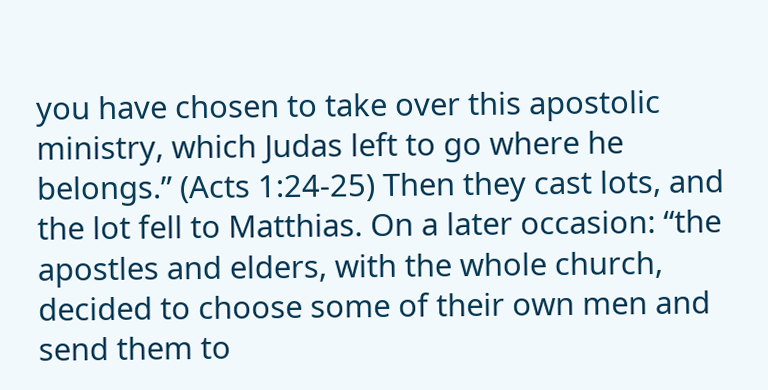you have chosen to take over this apostolic ministry, which Judas left to go where he belongs.” (Acts 1:24-25) Then they cast lots, and the lot fell to Matthias. On a later occasion: “the apostles and elders, with the whole church, decided to choose some of their own men and send them to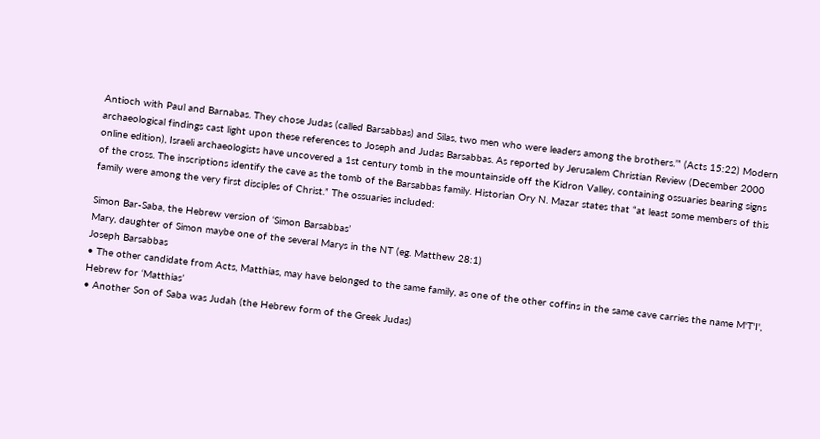Antioch with Paul and Barnabas. They chose Judas (called Barsabbas) and Silas, two men who were leaders among the brothers.’” (Acts 15:22) Modern archaeological findings cast light upon these references to Joseph and Judas Barsabbas. As reported by Jerusalem Christian Review (December 2000 online edition), Israeli archaeologists have uncovered a 1st century tomb in the mountainside off the Kidron Valley, containing ossuaries bearing signs of the cross. The inscriptions identify the cave as the tomb of the Barsabbas family. Historian Ory N. Mazar states that “at least some members of this family were among the very first disciples of Christ.” The ossuaries included:

Simon Bar-Saba, the Hebrew version of ‘Simon Barsabbas’
Mary, daughter of Simon maybe one of the several Marys in the NT (eg. Matthew 28:1)
Joseph Barsabbas
• The other candidate from Acts, Matthias, may have belonged to the same family, as one of the other coffins in the same cave carries the name M'T'I', Hebrew for ‘Matthias’
• Another Son of Saba was Judah (the Hebrew form of the Greek Judas)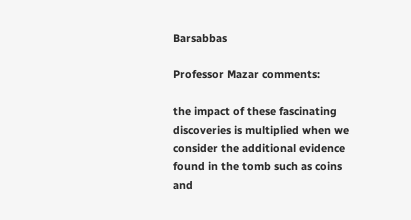Barsabbas

Professor Mazar comments:

the impact of these fascinating discoveries is multiplied when we consider the additional evidence found in the tomb such as coins and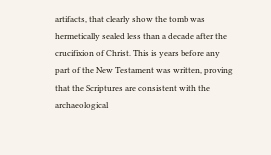artifacts, that clearly show the tomb was hermetically sealed less than a decade after the crucifixion of Christ. This is years before any part of the New Testament was written, proving that the Scriptures are consistent with the archaeological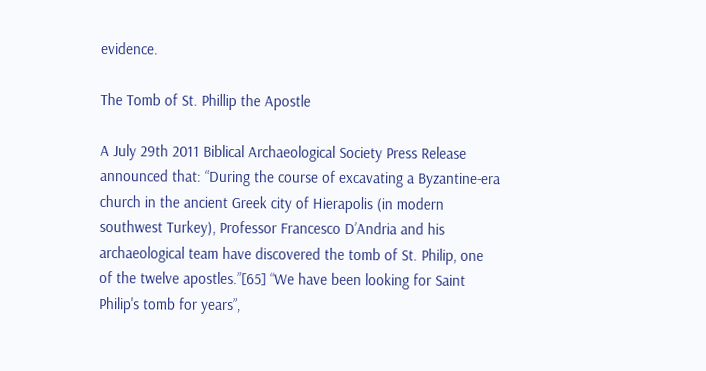evidence.

The Tomb of St. Phillip the Apostle

A July 29th 2011 Biblical Archaeological Society Press Release announced that: “During the course of excavating a Byzantine-era church in the ancient Greek city of Hierapolis (in modern southwest Turkey), Professor Francesco D’Andria and his archaeological team have discovered the tomb of St. Philip, one of the twelve apostles.”[65] “We have been looking for Saint Philip's tomb for years”,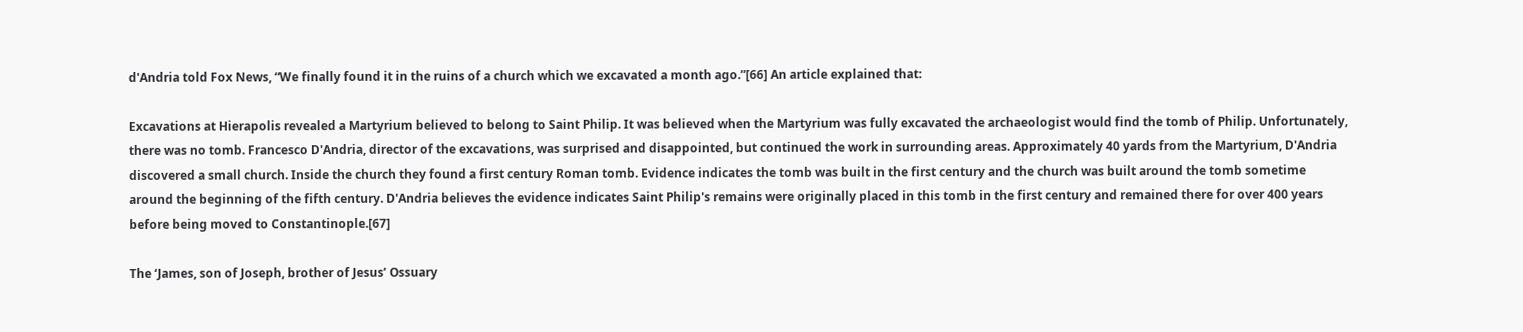d'Andria told Fox News, “We finally found it in the ruins of a church which we excavated a month ago.”[66] An article explained that:

Excavations at Hierapolis revealed a Martyrium believed to belong to Saint Philip. It was believed when the Martyrium was fully excavated the archaeologist would find the tomb of Philip. Unfortunately, there was no tomb. Francesco D'Andria, director of the excavations, was surprised and disappointed, but continued the work in surrounding areas. Approximately 40 yards from the Martyrium, D'Andria discovered a small church. Inside the church they found a first century Roman tomb. Evidence indicates the tomb was built in the first century and the church was built around the tomb sometime around the beginning of the fifth century. D'Andria believes the evidence indicates Saint Philip's remains were originally placed in this tomb in the first century and remained there for over 400 years before being moved to Constantinople.[67]

The ‘James, son of Joseph, brother of Jesus’ Ossuary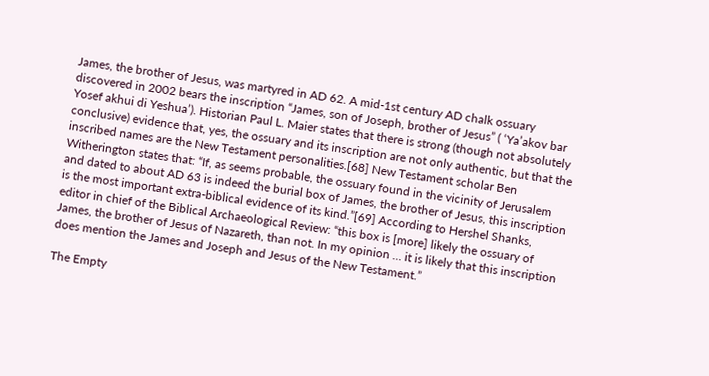James, the brother of Jesus, was martyred in AD 62. A mid-1st century AD chalk ossuary discovered in 2002 bears the inscription “James, son of Joseph, brother of Jesus” ( ‘Ya’akov bar Yosef akhui di Yeshua’). Historian Paul L. Maier states that there is strong (though not absolutely conclusive) evidence that, yes, the ossuary and its inscription are not only authentic, but that the inscribed names are the New Testament personalities.[68] New Testament scholar Ben Witherington states that: “If, as seems probable, the ossuary found in the vicinity of Jerusalem and dated to about AD 63 is indeed the burial box of James, the brother of Jesus, this inscription is the most important extra-biblical evidence of its kind.”[69] According to Hershel Shanks, editor in chief of the Biblical Archaeological Review: “this box is [more] likely the ossuary of James, the brother of Jesus of Nazareth, than not. In my opinion … it is likely that this inscription does mention the James and Joseph and Jesus of the New Testament.”

The Empty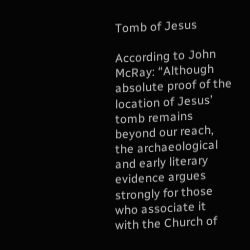Tomb of Jesus

According to John McRay: “Although absolute proof of the location of Jesus’ tomb remains beyond our reach, the archaeological and early literary evidence argues strongly for those who associate it with the Church of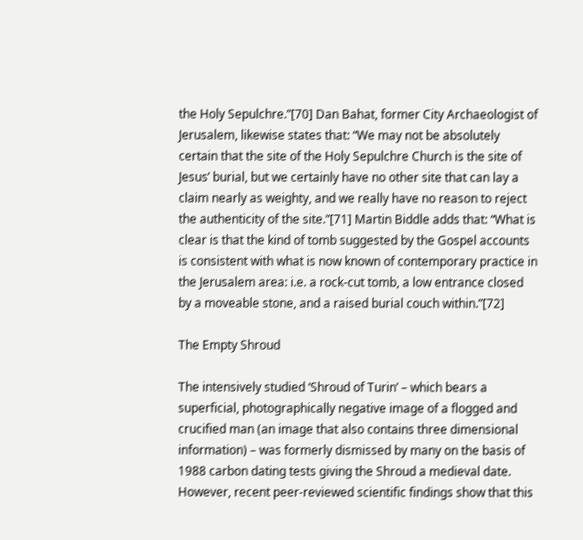the Holy Sepulchre.”[70] Dan Bahat, former City Archaeologist of Jerusalem, likewise states that: “We may not be absolutely certain that the site of the Holy Sepulchre Church is the site of Jesus’ burial, but we certainly have no other site that can lay a claim nearly as weighty, and we really have no reason to reject the authenticity of the site.”[71] Martin Biddle adds that: “What is clear is that the kind of tomb suggested by the Gospel accounts is consistent with what is now known of contemporary practice in the Jerusalem area: i.e. a rock-cut tomb, a low entrance closed by a moveable stone, and a raised burial couch within.”[72]

The Empty Shroud

The intensively studied ‘Shroud of Turin’ – which bears a superficial, photographically negative image of a flogged and crucified man (an image that also contains three dimensional information) – was formerly dismissed by many on the basis of 1988 carbon dating tests giving the Shroud a medieval date. However, recent peer-reviewed scientific findings show that this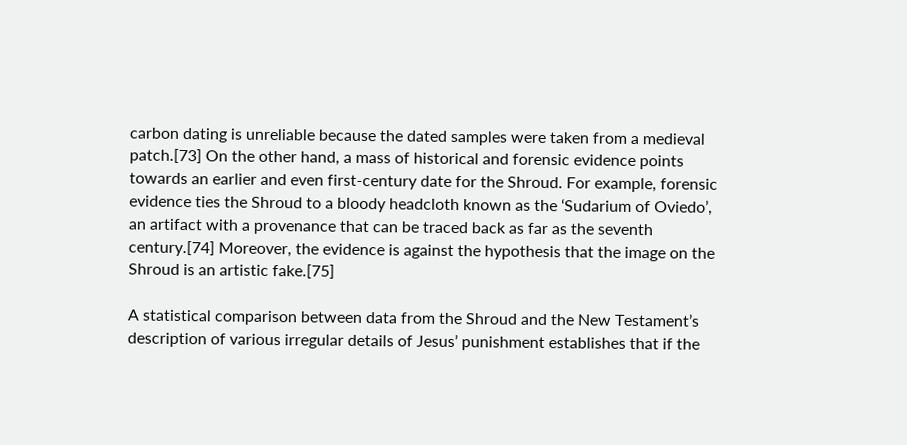carbon dating is unreliable because the dated samples were taken from a medieval patch.[73] On the other hand, a mass of historical and forensic evidence points towards an earlier and even first-century date for the Shroud. For example, forensic evidence ties the Shroud to a bloody headcloth known as the ‘Sudarium of Oviedo’, an artifact with a provenance that can be traced back as far as the seventh century.[74] Moreover, the evidence is against the hypothesis that the image on the Shroud is an artistic fake.[75]

A statistical comparison between data from the Shroud and the New Testament’s description of various irregular details of Jesus’ punishment establishes that if the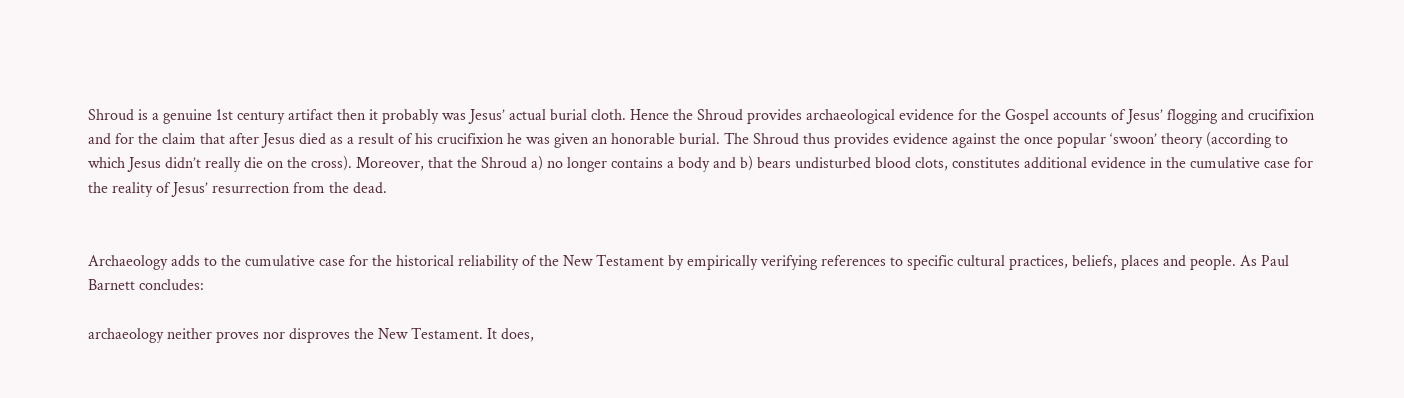Shroud is a genuine 1st century artifact then it probably was Jesus’ actual burial cloth. Hence the Shroud provides archaeological evidence for the Gospel accounts of Jesus’ flogging and crucifixion and for the claim that after Jesus died as a result of his crucifixion he was given an honorable burial. The Shroud thus provides evidence against the once popular ‘swoon’ theory (according to which Jesus didn’t really die on the cross). Moreover, that the Shroud a) no longer contains a body and b) bears undisturbed blood clots, constitutes additional evidence in the cumulative case for the reality of Jesus’ resurrection from the dead.


Archaeology adds to the cumulative case for the historical reliability of the New Testament by empirically verifying references to specific cultural practices, beliefs, places and people. As Paul Barnett concludes:

archaeology neither proves nor disproves the New Testament. It does,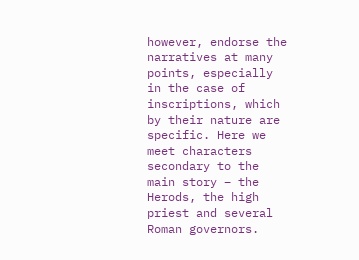however, endorse the narratives at many points, especially in the case of inscriptions, which by their nature are specific. Here we meet characters secondary to the main story – the Herods, the high priest and several Roman governors.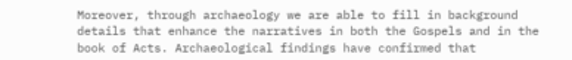Moreover, through archaeology we are able to fill in background details that enhance the narratives in both the Gospels and in the book of Acts. Archaeological findings have confirmed that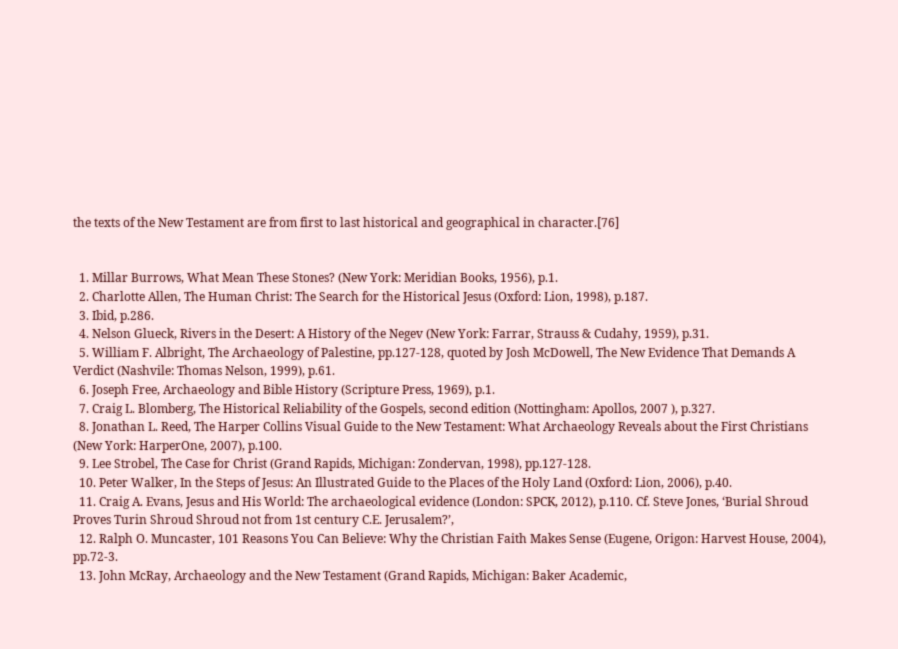the texts of the New Testament are from first to last historical and geographical in character.[76]


  1. Millar Burrows, What Mean These Stones? (New York: Meridian Books, 1956), p.1.
  2. Charlotte Allen, The Human Christ: The Search for the Historical Jesus (Oxford: Lion, 1998), p.187.
  3. Ibid, p.286.
  4. Nelson Glueck, Rivers in the Desert: A History of the Negev (New York: Farrar, Strauss & Cudahy, 1959), p.31.
  5. William F. Albright, The Archaeology of Palestine, pp.127-128, quoted by Josh McDowell, The New Evidence That Demands A Verdict (Nashvile: Thomas Nelson, 1999), p.61.
  6. Joseph Free, Archaeology and Bible History (Scripture Press, 1969), p.1.
  7. Craig L. Blomberg, The Historical Reliability of the Gospels, second edition (Nottingham: Apollos, 2007 ), p.327.
  8. Jonathan L. Reed, The Harper Collins Visual Guide to the New Testament: What Archaeology Reveals about the First Christians (New York: HarperOne, 2007), p.100.
  9. Lee Strobel, The Case for Christ (Grand Rapids, Michigan: Zondervan, 1998), pp.127-128.
  10. Peter Walker, In the Steps of Jesus: An Illustrated Guide to the Places of the Holy Land (Oxford: Lion, 2006), p.40.
  11. Craig A. Evans, Jesus and His World: The archaeological evidence (London: SPCK, 2012), p.110. Cf. Steve Jones, ‘Burial Shroud Proves Turin Shroud Shroud not from 1st century C.E. Jerusalem?’,
  12. Ralph O. Muncaster, 101 Reasons You Can Believe: Why the Christian Faith Makes Sense (Eugene, Origon: Harvest House, 2004), pp.72-3.
  13. John McRay, Archaeology and the New Testament (Grand Rapids, Michigan: Baker Academic,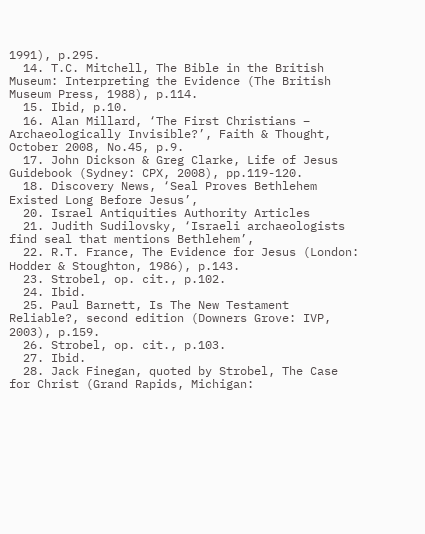1991), p.295.
  14. T.C. Mitchell, The Bible in the British Museum: Interpreting the Evidence (The British Museum Press, 1988), p.114.
  15. Ibid, p.10.
  16. Alan Millard, ‘The First Christians – Archaeologically Invisible?’, Faith & Thought, October 2008, No.45, p.9.
  17. John Dickson & Greg Clarke, Life of Jesus Guidebook (Sydney: CPX, 2008), pp.119-120.
  18. Discovery News, ‘Seal Proves Bethlehem Existed Long Before Jesus’,
  20. Israel Antiquities Authority Articles
  21. Judith Sudilovsky, ‘Israeli archaeologists find seal that mentions Bethlehem’,
  22. R.T. France, The Evidence for Jesus (London: Hodder & Stoughton, 1986), p.143.
  23. Strobel, op. cit., p.102.
  24. Ibid.
  25. Paul Barnett, Is The New Testament Reliable?, second edition (Downers Grove: IVP, 2003), p.159.
  26. Strobel, op. cit., p.103.
  27. Ibid.
  28. Jack Finegan, quoted by Strobel, The Case for Christ (Grand Rapids, Michigan: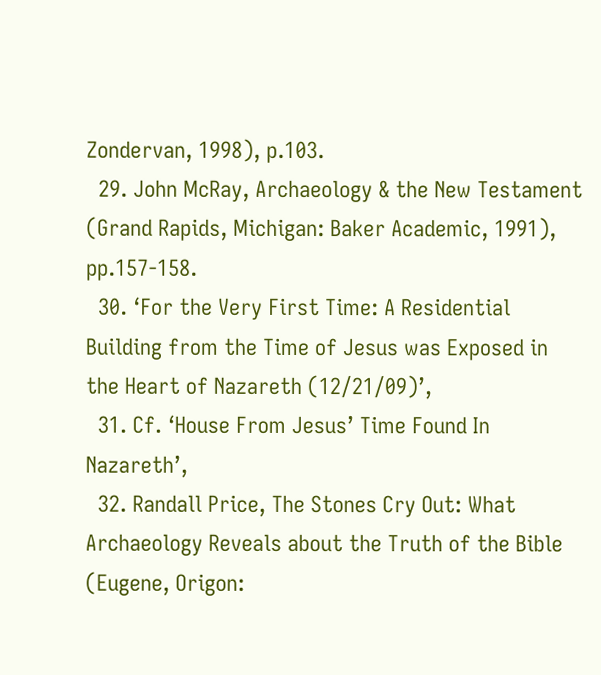Zondervan, 1998), p.103.
  29. John McRay, Archaeology & the New Testament (Grand Rapids, Michigan: Baker Academic, 1991), pp.157-158.
  30. ‘For the Very First Time: A Residential Building from the Time of Jesus was Exposed in the Heart of Nazareth (12/21/09)’,
  31. Cf. ‘House From Jesus’ Time Found In Nazareth’,
  32. Randall Price, The Stones Cry Out: What Archaeology Reveals about the Truth of the Bible (Eugene, Origon: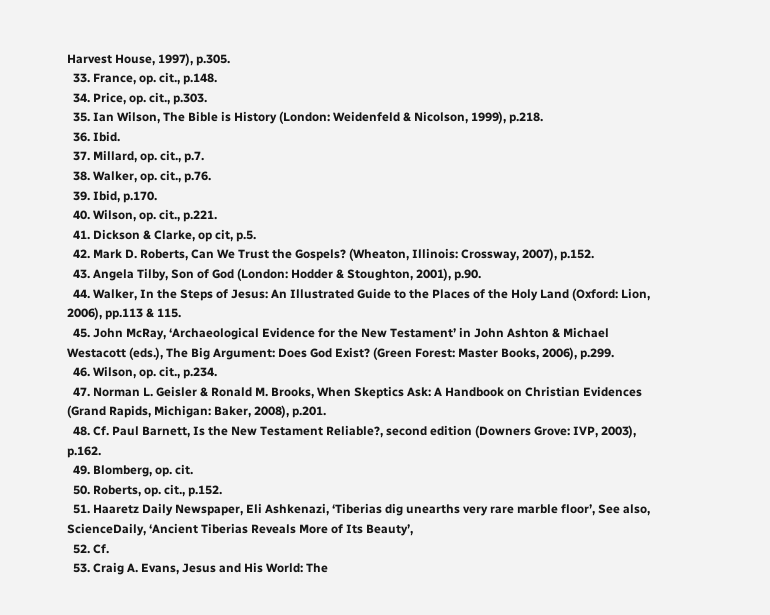Harvest House, 1997), p.305.
  33. France, op. cit., p.148.
  34. Price, op. cit., p.303.
  35. Ian Wilson, The Bible is History (London: Weidenfeld & Nicolson, 1999), p.218.
  36. Ibid.
  37. Millard, op. cit., p.7.
  38. Walker, op. cit., p.76.
  39. Ibid, p.170.
  40. Wilson, op. cit., p.221.
  41. Dickson & Clarke, op cit, p.5.
  42. Mark D. Roberts, Can We Trust the Gospels? (Wheaton, Illinois: Crossway, 2007), p.152.
  43. Angela Tilby, Son of God (London: Hodder & Stoughton, 2001), p.90.
  44. Walker, In the Steps of Jesus: An Illustrated Guide to the Places of the Holy Land (Oxford: Lion, 2006), pp.113 & 115.
  45. John McRay, ‘Archaeological Evidence for the New Testament’ in John Ashton & Michael Westacott (eds.), The Big Argument: Does God Exist? (Green Forest: Master Books, 2006), p.299.
  46. Wilson, op. cit., p.234.
  47. Norman L. Geisler & Ronald M. Brooks, When Skeptics Ask: A Handbook on Christian Evidences (Grand Rapids, Michigan: Baker, 2008), p.201.
  48. Cf. Paul Barnett, Is the New Testament Reliable?, second edition (Downers Grove: IVP, 2003), p.162.
  49. Blomberg, op. cit.
  50. Roberts, op. cit., p.152.
  51. Haaretz Daily Newspaper, Eli Ashkenazi, ‘Tiberias dig unearths very rare marble floor’, See also, ScienceDaily, ‘Ancient Tiberias Reveals More of Its Beauty’,
  52. Cf.
  53. Craig A. Evans, Jesus and His World: The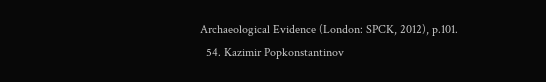Archaeological Evidence (London: SPCK, 2012), p.101.
  54. Kazimir Popkonstantinov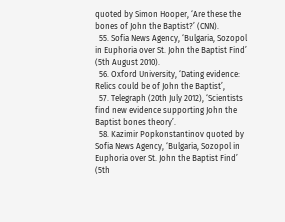quoted by Simon Hooper, ‘Are these the bones of John the Baptist?’ (CNN).
  55. Sofia News Agency, ‘Bulgaria, Sozopol in Euphoria over St. John the Baptist Find’ (5th August 2010).
  56. Oxford University, ‘Dating evidence: Relics could be of John the Baptist’,
  57. Telegraph (20th July 2012), ‘Scientists find new evidence supporting John the Baptist bones theory’.
  58. Kazimir Popkonstantinov quoted by Sofia News Agency, ‘Bulgaria, Sozopol in Euphoria over St. John the Baptist Find’ (5th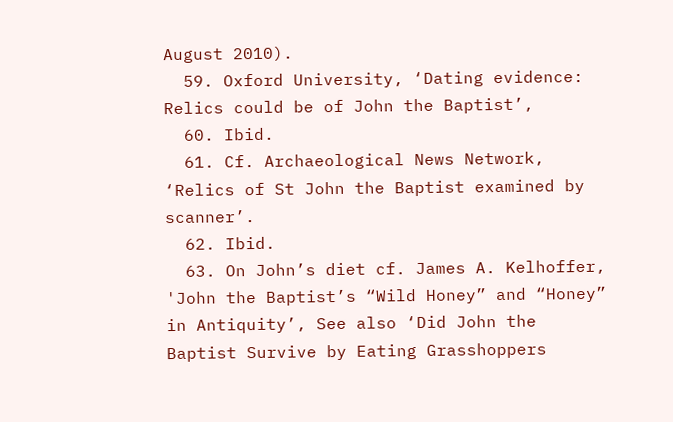August 2010).
  59. Oxford University, ‘Dating evidence: Relics could be of John the Baptist’,
  60. Ibid.
  61. Cf. Archaeological News Network, ‘Relics of St John the Baptist examined by scanner’.
  62. Ibid.
  63. On John’s diet cf. James A. Kelhoffer, 'John the Baptist’s “Wild Honey” and “Honey” in Antiquity’, See also ‘Did John the Baptist Survive by Eating Grasshoppers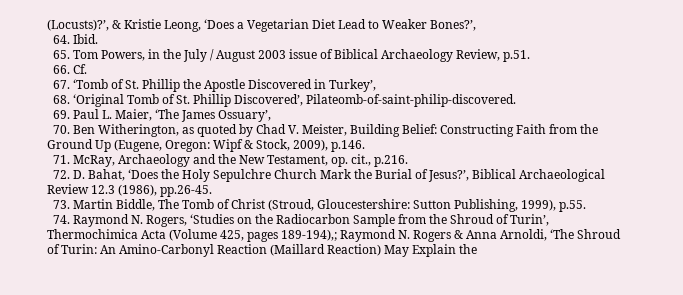(Locusts)?’, & Kristie Leong, ‘Does a Vegetarian Diet Lead to Weaker Bones?’,
  64. Ibid.
  65. Tom Powers, in the July / August 2003 issue of Biblical Archaeology Review, p.51.
  66. Cf.
  67. ‘Tomb of St. Phillip the Apostle Discovered in Turkey’,
  68. ‘Original Tomb of St. Phillip Discovered’, Pilateomb-of-saint-philip-discovered.
  69. Paul L. Maier, ‘The James Ossuary’,
  70. Ben Witherington, as quoted by Chad V. Meister, Building Belief: Constructing Faith from the Ground Up (Eugene, Oregon: Wipf & Stock, 2009), p.146.
  71. McRay, Archaeology and the New Testament, op. cit., p.216.
  72. D. Bahat, ‘Does the Holy Sepulchre Church Mark the Burial of Jesus?’, Biblical Archaeological Review 12.3 (1986), pp.26-45.
  73. Martin Biddle, The Tomb of Christ (Stroud, Gloucestershire: Sutton Publishing, 1999), p.55.
  74. Raymond N. Rogers, ‘Studies on the Radiocarbon Sample from the Shroud of Turin’, Thermochimica Acta (Volume 425, pages 189-194),; Raymond N. Rogers & Anna Arnoldi, ‘The Shroud of Turin: An Amino-Carbonyl Reaction (Maillard Reaction) May Explain the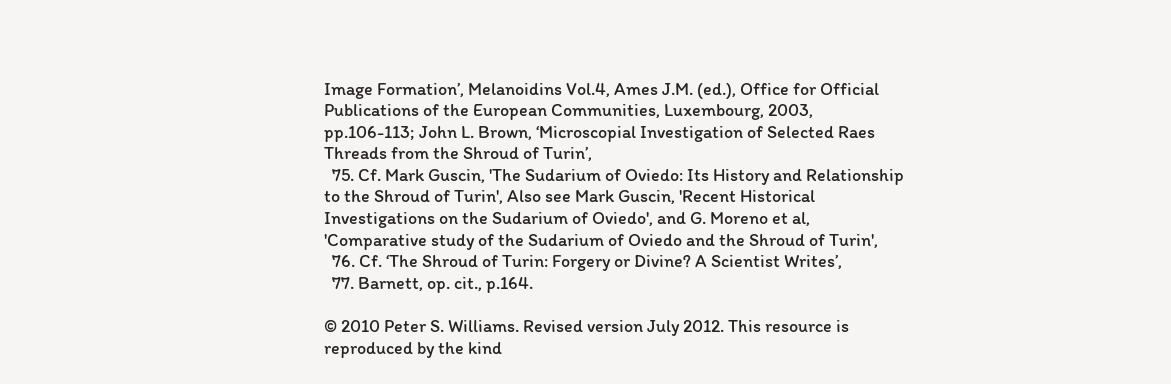Image Formation’, Melanoidins Vol.4, Ames J.M. (ed.), Office for Official Publications of the European Communities, Luxembourg, 2003, pp.106-113; John L. Brown, ‘Microscopial Investigation of Selected Raes Threads from the Shroud of Turin’,
  75. Cf. Mark Guscin, 'The Sudarium of Oviedo: Its History and Relationship to the Shroud of Turin', Also see Mark Guscin, 'Recent Historical Investigations on the Sudarium of Oviedo', and G. Moreno et al, 'Comparative study of the Sudarium of Oviedo and the Shroud of Turin',
  76. Cf. ‘The Shroud of Turin: Forgery or Divine? A Scientist Writes’,
  77. Barnett, op. cit., p.164.

© 2010 Peter S. Williams. Revised version July 2012. This resource is reproduced by the kind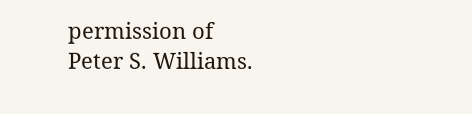permission of Peter S. Williams.